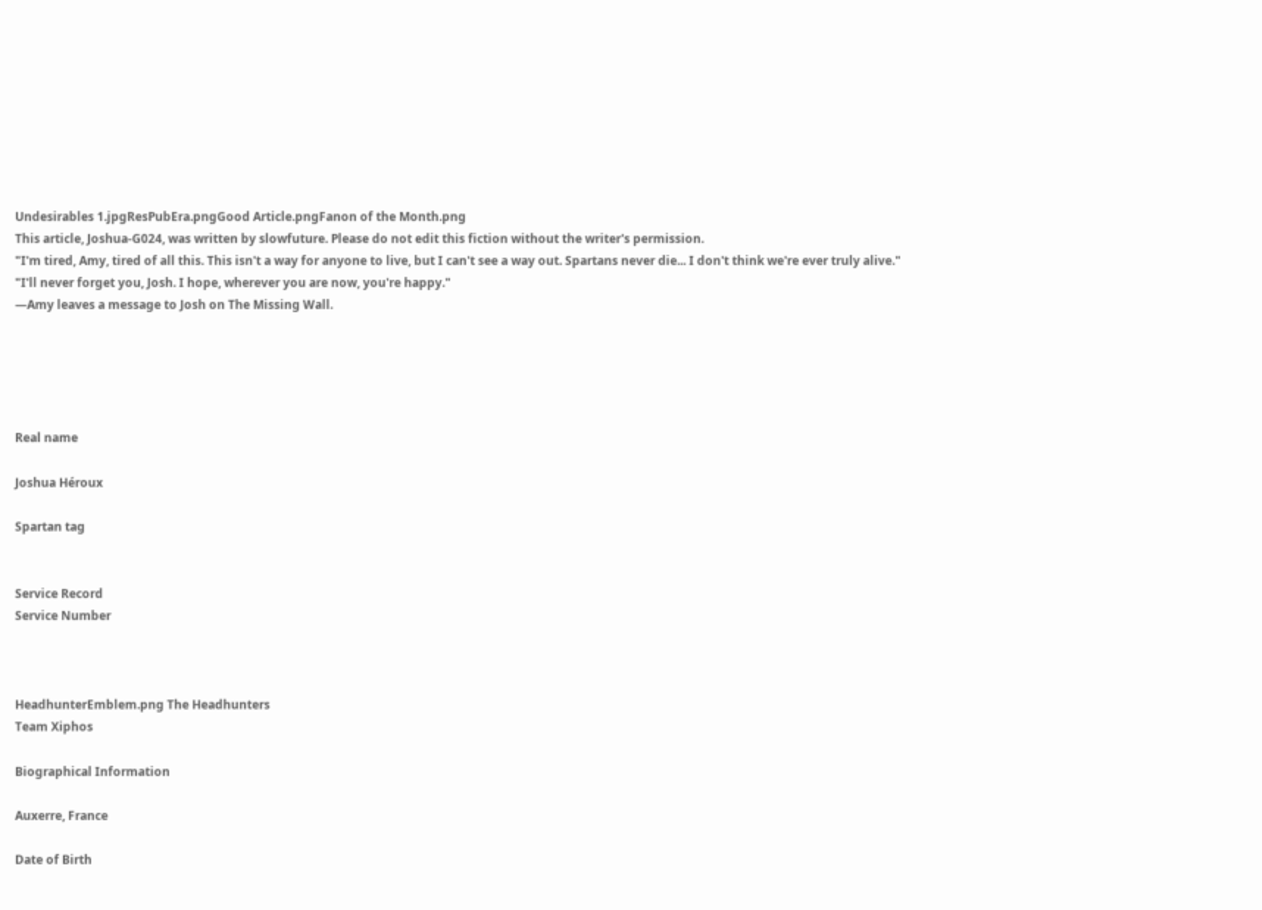Undesirables 1.jpgResPubEra.pngGood Article.pngFanon of the Month.png
This article, Joshua-G024, was written by slowfuture. Please do not edit this fiction without the writer's permission.
"I'm tired, Amy, tired of all this. This isn't a way for anyone to live, but I can't see a way out. Spartans never die... I don't think we're ever truly alive."
"I'll never forget you, Josh. I hope, wherever you are now, you're happy."
―Amy leaves a message to Josh on The Missing Wall.





Real name

Joshua Héroux

Spartan tag


Service Record
Service Number



HeadhunterEmblem.png The Headhunters
Team Xiphos

Biographical Information

Auxerre, France

Date of Birth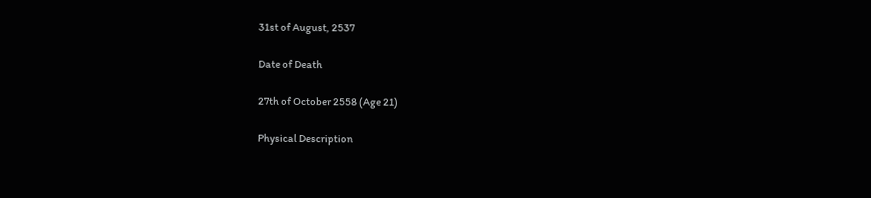31st of August, 2537

Date of Death

27th of October 2558 (Age 21)

Physical Description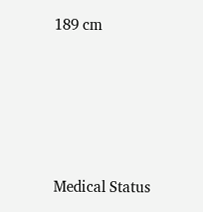189 cm





Medical Status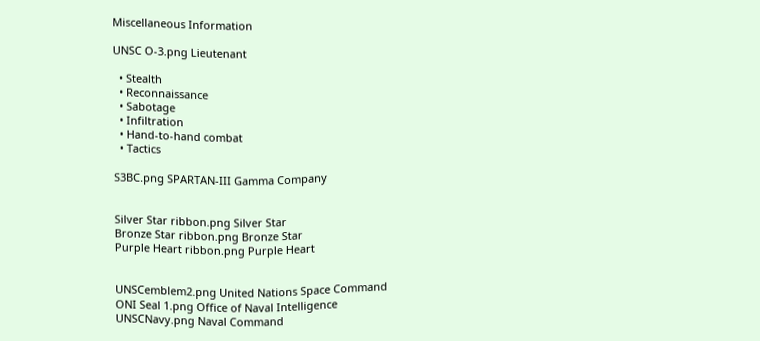Miscellaneous Information

UNSC O-3.png Lieutenant

  • Stealth
  • Reconnaissance
  • Sabotage
  • Infiltration
  • Hand-to-hand combat
  • Tactics

S3BC.png SPARTAN-III Gamma Company


Silver Star ribbon.png Silver Star
Bronze Star ribbon.png Bronze Star
Purple Heart ribbon.png Purple Heart


UNSCemblem2.png United Nations Space Command
ONI Seal 1.png Office of Naval Intelligence
UNSCNavy.png Naval Command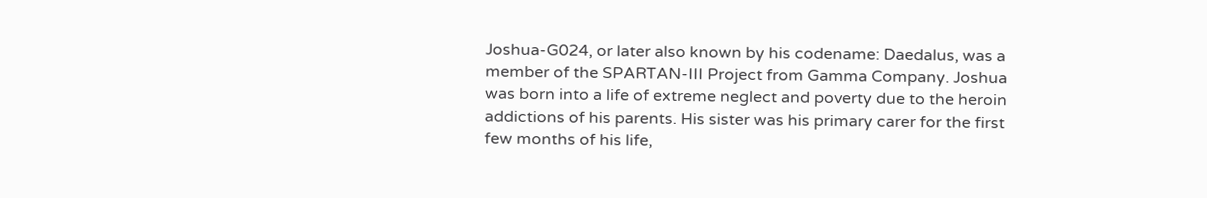Joshua-G024, or later also known by his codename: Daedalus, was a member of the SPARTAN-III Project from Gamma Company. Joshua was born into a life of extreme neglect and poverty due to the heroin addictions of his parents. His sister was his primary carer for the first few months of his life,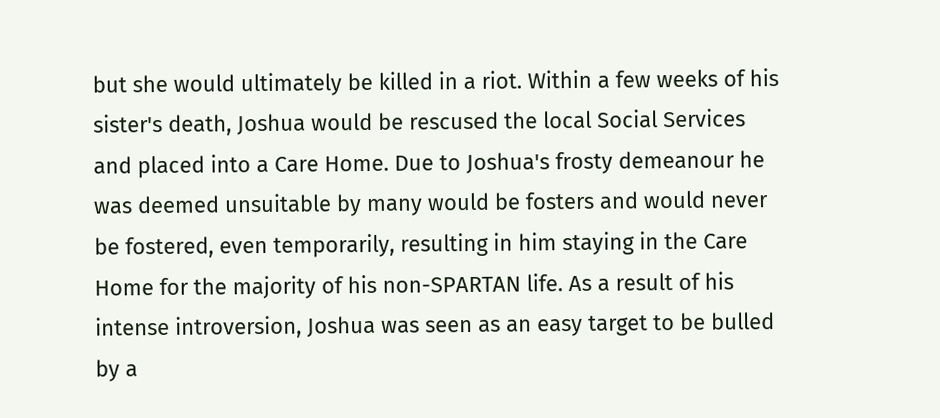but she would ultimately be killed in a riot. Within a few weeks of his sister's death, Joshua would be rescused the local Social Services and placed into a Care Home. Due to Joshua's frosty demeanour he was deemed unsuitable by many would be fosters and would never be fostered, even temporarily, resulting in him staying in the Care Home for the majority of his non-SPARTAN life. As a result of his intense introversion, Joshua was seen as an easy target to be bulled by a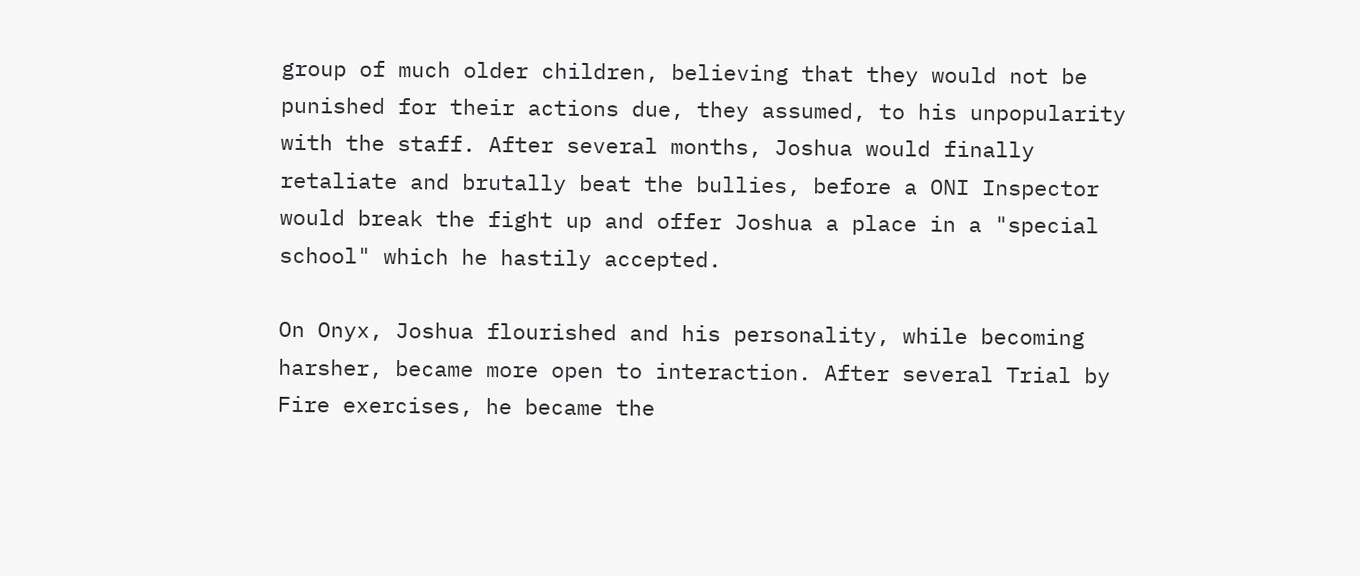group of much older children, believing that they would not be punished for their actions due, they assumed, to his unpopularity with the staff. After several months, Joshua would finally retaliate and brutally beat the bullies, before a ONI Inspector would break the fight up and offer Joshua a place in a "special school" which he hastily accepted.

On Onyx, Joshua flourished and his personality, while becoming harsher, became more open to interaction. After several Trial by Fire exercises, he became the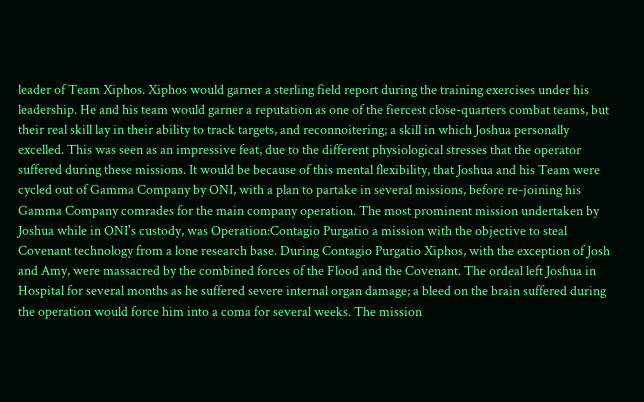leader of Team Xiphos. Xiphos would garner a sterling field report during the training exercises under his leadership. He and his team would garner a reputation as one of the fiercest close-quarters combat teams, but their real skill lay in their ability to track targets, and reconnoitering; a skill in which Joshua personally excelled. This was seen as an impressive feat, due to the different physiological stresses that the operator suffered during these missions. It would be because of this mental flexibility, that Joshua and his Team were cycled out of Gamma Company by ONI, with a plan to partake in several missions, before re-joining his Gamma Company comrades for the main company operation. The most prominent mission undertaken by Joshua while in ONI's custody, was Operation:Contagio Purgatio a mission with the objective to steal Covenant technology from a lone research base. During Contagio Purgatio Xiphos, with the exception of Josh and Amy, were massacred by the combined forces of the Flood and the Covenant. The ordeal left Joshua in Hospital for several months as he suffered severe internal organ damage; a bleed on the brain suffered during the operation would force him into a coma for several weeks. The mission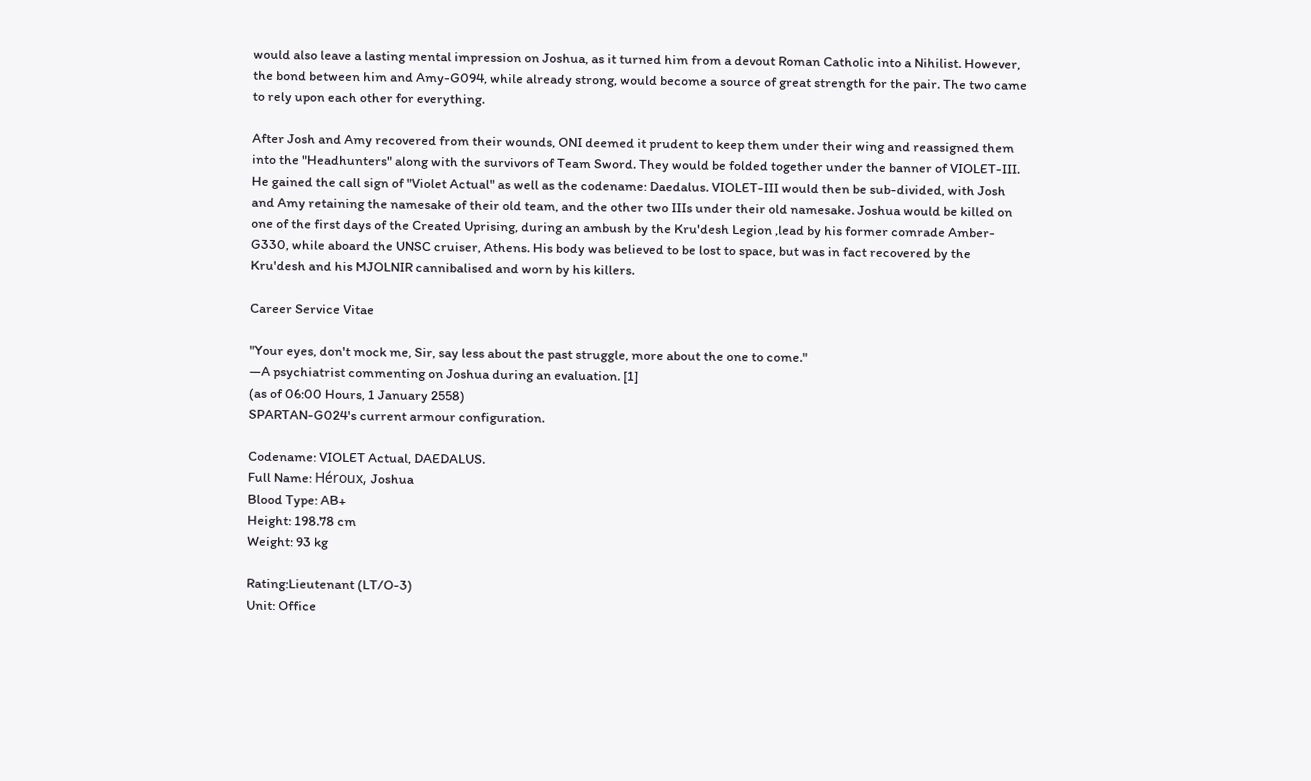would also leave a lasting mental impression on Joshua, as it turned him from a devout Roman Catholic into a Nihilist. However, the bond between him and Amy-G094, while already strong, would become a source of great strength for the pair. The two came to rely upon each other for everything.

After Josh and Amy recovered from their wounds, ONI deemed it prudent to keep them under their wing and reassigned them into the "Headhunters" along with the survivors of Team Sword. They would be folded together under the banner of VIOLET-III. He gained the call sign of "Violet Actual" as well as the codename: Daedalus. VIOLET-III would then be sub-divided, with Josh and Amy retaining the namesake of their old team, and the other two IIIs under their old namesake. Joshua would be killed on one of the first days of the Created Uprising, during an ambush by the Kru'desh Legion ,lead by his former comrade Amber-G330, while aboard the UNSC cruiser, Athens. His body was believed to be lost to space, but was in fact recovered by the Kru'desh and his MJOLNIR cannibalised and worn by his killers.

Career Service Vitae

"Your eyes, don't mock me, Sir, say less about the past struggle, more about the one to come."
―A psychiatrist commenting on Joshua during an evaluation. [1]
(as of 06:00 Hours, 1 January 2558)
SPARTAN-G024's current armour configuration.

Codename: VIOLET Actual, DAEDALUS.
Full Name: Héroux, Joshua
Blood Type: AB+
Height: 198.78 cm
Weight: 93 kg

Rating:Lieutenant (LT/O-3)
Unit: Office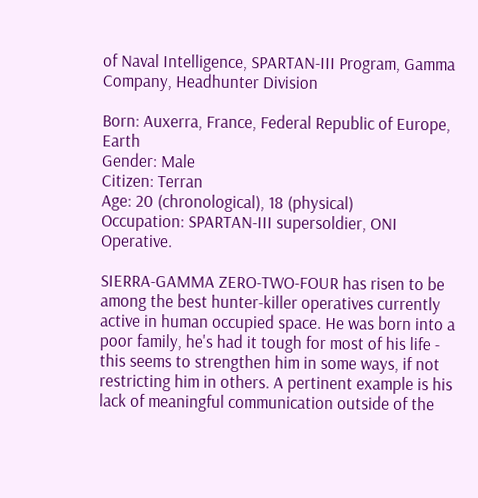of Naval Intelligence, SPARTAN-III Program, Gamma Company, Headhunter Division

Born: Auxerra, France, Federal Republic of Europe, Earth
Gender: Male
Citizen: Terran
Age: 20 (chronological), 18 (physical)
Occupation: SPARTAN-III supersoldier, ONI Operative.

SIERRA-GAMMA ZERO-TWO-FOUR has risen to be among the best hunter-killer operatives currently active in human occupied space. He was born into a poor family, he's had it tough for most of his life - this seems to strengthen him in some ways, if not restricting him in others. A pertinent example is his lack of meaningful communication outside of the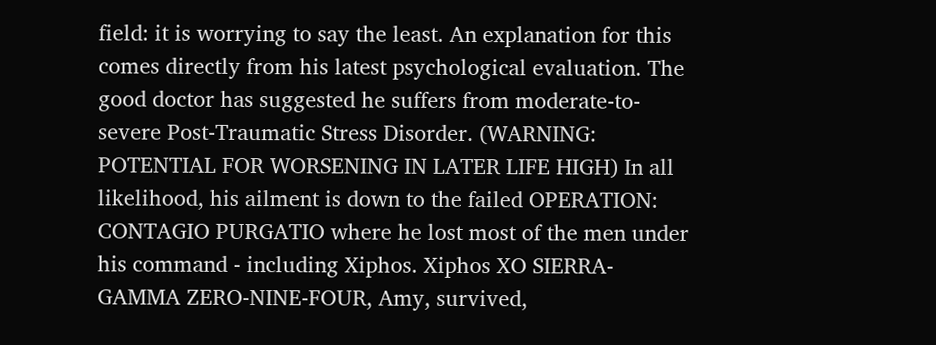field: it is worrying to say the least. An explanation for this comes directly from his latest psychological evaluation. The good doctor has suggested he suffers from moderate-to-severe Post-Traumatic Stress Disorder. (WARNING: POTENTIAL FOR WORSENING IN LATER LIFE HIGH) In all likelihood, his ailment is down to the failed OPERATION: CONTAGIO PURGATIO where he lost most of the men under his command - including Xiphos. Xiphos XO SIERRA-GAMMA ZERO-NINE-FOUR, Amy, survived,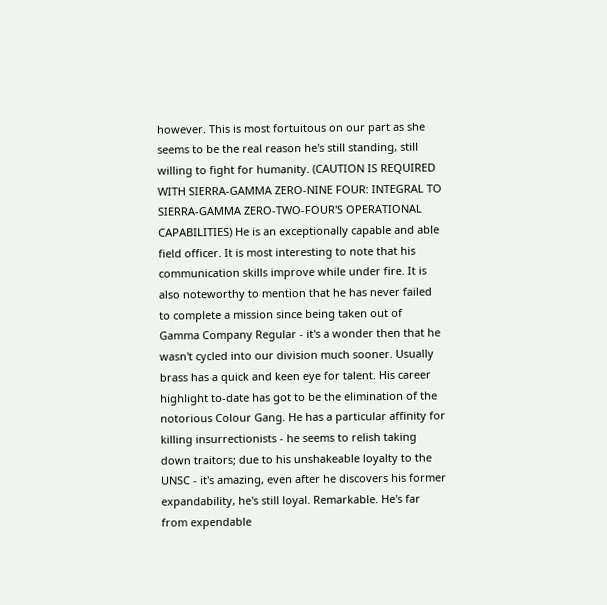however. This is most fortuitous on our part as she seems to be the real reason he's still standing, still willing to fight for humanity. (CAUTION IS REQUIRED WITH SIERRA-GAMMA ZERO-NINE FOUR: INTEGRAL TO SIERRA-GAMMA ZERO-TWO-FOUR'S OPERATIONAL CAPABILITIES) He is an exceptionally capable and able field officer. It is most interesting to note that his communication skills improve while under fire. It is also noteworthy to mention that he has never failed to complete a mission since being taken out of Gamma Company Regular - it's a wonder then that he wasn't cycled into our division much sooner. Usually brass has a quick and keen eye for talent. His career highlight to-date has got to be the elimination of the notorious Colour Gang. He has a particular affinity for killing insurrectionists - he seems to relish taking down traitors; due to his unshakeable loyalty to the UNSC - it's amazing, even after he discovers his former expandability, he's still loyal. Remarkable. He's far from expendable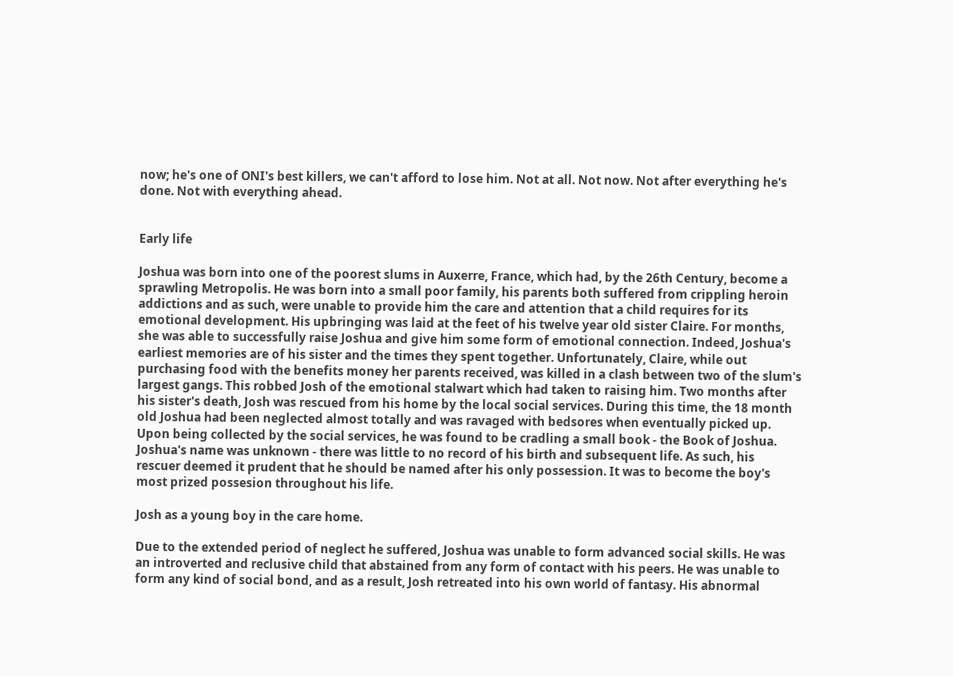now; he's one of ONI's best killers, we can't afford to lose him. Not at all. Not now. Not after everything he's done. Not with everything ahead.


Early life

Joshua was born into one of the poorest slums in Auxerre, France, which had, by the 26th Century, become a sprawling Metropolis. He was born into a small poor family, his parents both suffered from crippling heroin addictions and as such, were unable to provide him the care and attention that a child requires for its emotional development. His upbringing was laid at the feet of his twelve year old sister Claire. For months, she was able to successfully raise Joshua and give him some form of emotional connection. Indeed, Joshua's earliest memories are of his sister and the times they spent together. Unfortunately, Claire, while out purchasing food with the benefits money her parents received, was killed in a clash between two of the slum's largest gangs. This robbed Josh of the emotional stalwart which had taken to raising him. Two months after his sister's death, Josh was rescued from his home by the local social services. During this time, the 18 month old Joshua had been neglected almost totally and was ravaged with bedsores when eventually picked up. Upon being collected by the social services, he was found to be cradling a small book - the Book of Joshua. Joshua's name was unknown - there was little to no record of his birth and subsequent life. As such, his rescuer deemed it prudent that he should be named after his only possession. It was to become the boy's most prized possesion throughout his life.

Josh as a young boy in the care home.

Due to the extended period of neglect he suffered, Joshua was unable to form advanced social skills. He was an introverted and reclusive child that abstained from any form of contact with his peers. He was unable to form any kind of social bond, and as a result, Josh retreated into his own world of fantasy. His abnormal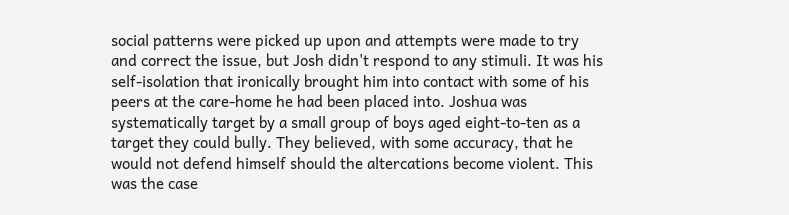social patterns were picked up upon and attempts were made to try and correct the issue, but Josh didn't respond to any stimuli. It was his self-isolation that ironically brought him into contact with some of his peers at the care-home he had been placed into. Joshua was systematically target by a small group of boys aged eight-to-ten as a target they could bully. They believed, with some accuracy, that he would not defend himself should the altercations become violent. This was the case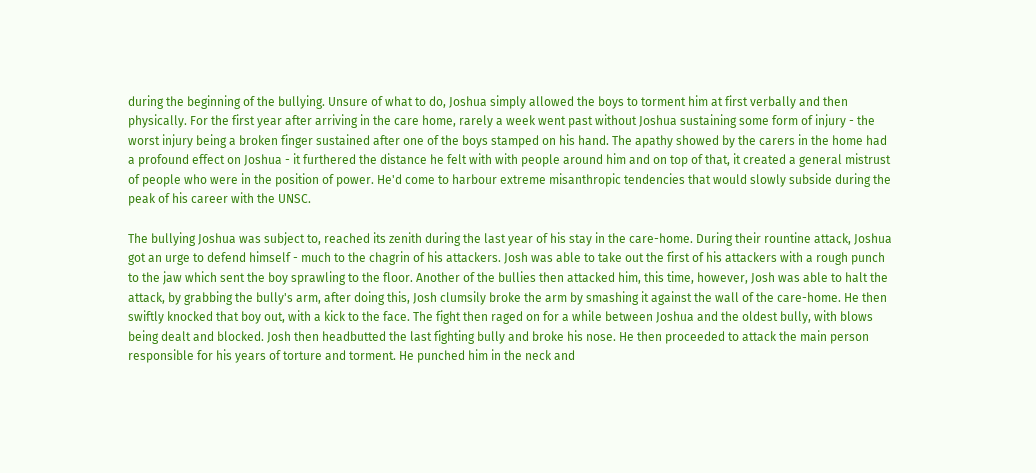during the beginning of the bullying. Unsure of what to do, Joshua simply allowed the boys to torment him at first verbally and then physically. For the first year after arriving in the care home, rarely a week went past without Joshua sustaining some form of injury - the worst injury being a broken finger sustained after one of the boys stamped on his hand. The apathy showed by the carers in the home had a profound effect on Joshua - it furthered the distance he felt with with people around him and on top of that, it created a general mistrust of people who were in the position of power. He'd come to harbour extreme misanthropic tendencies that would slowly subside during the peak of his career with the UNSC.

The bullying Joshua was subject to, reached its zenith during the last year of his stay in the care-home. During their rountine attack, Joshua got an urge to defend himself - much to the chagrin of his attackers. Josh was able to take out the first of his attackers with a rough punch to the jaw which sent the boy sprawling to the floor. Another of the bullies then attacked him, this time, however, Josh was able to halt the attack, by grabbing the bully's arm, after doing this, Josh clumsily broke the arm by smashing it against the wall of the care-home. He then swiftly knocked that boy out, with a kick to the face. The fight then raged on for a while between Joshua and the oldest bully, with blows being dealt and blocked. Josh then headbutted the last fighting bully and broke his nose. He then proceeded to attack the main person responsible for his years of torture and torment. He punched him in the neck and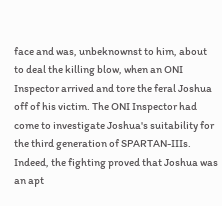face and was, unbeknownst to him, about to deal the killing blow, when an ONI Inspector arrived and tore the feral Joshua off of his victim. The ONI Inspector had come to investigate Joshua's suitability for the third generation of SPARTAN-IIIs. Indeed, the fighting proved that Joshua was an apt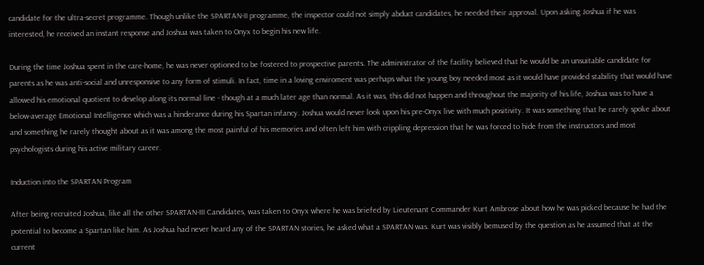candidate for the ultra-secret programme. Though unlike the SPARTAN-II programme, the inspector could not simply abduct candidates, he needed their approval. Upon asking Joshua if he was interested, he received an instant response and Joshua was taken to Onyx to begin his new life.

During the time Joshua spent in the care-home, he was never optioned to be fostered to prospective parents. The administrator of the facility believed that he would be an unsuitable candidate for parents as he was anti-social and unresponsive to any form of stimuli. In fact, time in a loving enviroment was perhaps what the young boy needed most as it would have provided stability that would have allowed his emotional quotient to develop along its normal line - though at a much later age than normal. As it was, this did not happen and throughout the majority of his life, Joshua was to have a below-average Emotional Intelligence which was a hinderance during his Spartan infancy. Joshua would never look upon his pre-Onyx live with much positivity. It was something that he rarely spoke about and something he rarely thought about as it was among the most painful of his memories and often left him with crippling depression that he was forced to hide from the instructors and most psychologists during his active military career.

Induction into the SPARTAN Program

After being recruited Joshua, like all the other SPARTAN-III Candidates, was taken to Onyx where he was briefed by Lieutenant Commander Kurt Ambrose about how he was picked because he had the potential to become a Spartan like him. As Joshua had never heard any of the SPARTAN stories, he asked what a SPARTAN was. Kurt was visibly bemused by the question as he assumed that at the current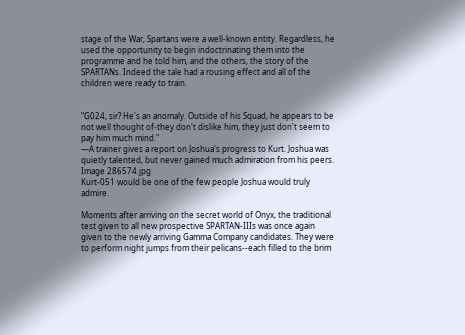stage of the War, Spartans were a well-known entity. Regardless, he used the opportunity to begin indoctrinating them into the programme and he told him, and the others, the story of the SPARTANs. Indeed the tale had a rousing effect and all of the children were ready to train.


"G024, sir? He's an anomaly. Outside of his Squad, he appears to be not well thought of-they don't dislike him, they just don't seem to pay him much mind."
―A trainer gives a report on Joshua's progress to Kurt. Joshua was quietly talented, but never gained much admiration from his peers.
Image 286574.jpg
Kurt-051 would be one of the few people Joshua would truly admire.

Moments after arriving on the secret world of Onyx, the traditional test given to all new prospective SPARTAN-IIIs was once again given to the newly arriving Gamma Company candidates. They were to perform night jumps from their pelicans--each filled to the brim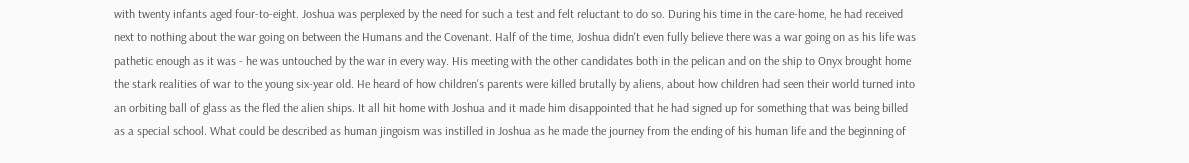with twenty infants aged four-to-eight. Joshua was perplexed by the need for such a test and felt reluctant to do so. During his time in the care-home, he had received next to nothing about the war going on between the Humans and the Covenant. Half of the time, Joshua didn't even fully believe there was a war going on as his life was pathetic enough as it was - he was untouched by the war in every way. His meeting with the other candidates both in the pelican and on the ship to Onyx brought home the stark realities of war to the young six-year old. He heard of how children's parents were killed brutally by aliens, about how children had seen their world turned into an orbiting ball of glass as the fled the alien ships. It all hit home with Joshua and it made him disappointed that he had signed up for something that was being billed as a special school. What could be described as human jingoism was instilled in Joshua as he made the journey from the ending of his human life and the beginning of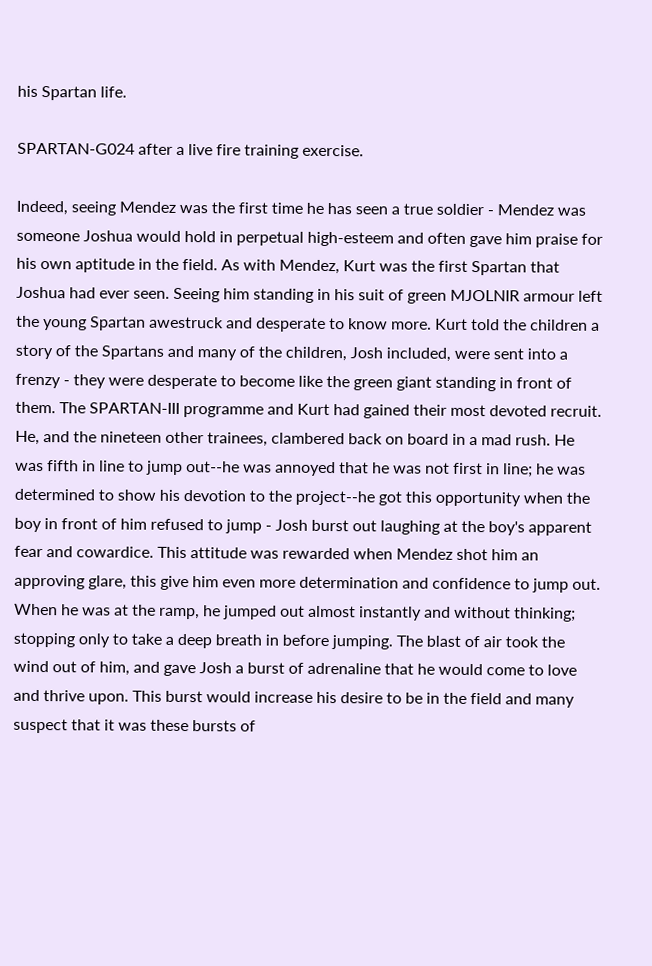his Spartan life.

SPARTAN-G024 after a live fire training exercise.

Indeed, seeing Mendez was the first time he has seen a true soldier - Mendez was someone Joshua would hold in perpetual high-esteem and often gave him praise for his own aptitude in the field. As with Mendez, Kurt was the first Spartan that Joshua had ever seen. Seeing him standing in his suit of green MJOLNIR armour left the young Spartan awestruck and desperate to know more. Kurt told the children a story of the Spartans and many of the children, Josh included, were sent into a frenzy - they were desperate to become like the green giant standing in front of them. The SPARTAN-III programme and Kurt had gained their most devoted recruit. He, and the nineteen other trainees, clambered back on board in a mad rush. He was fifth in line to jump out--he was annoyed that he was not first in line; he was determined to show his devotion to the project--he got this opportunity when the boy in front of him refused to jump - Josh burst out laughing at the boy's apparent fear and cowardice. This attitude was rewarded when Mendez shot him an approving glare, this give him even more determination and confidence to jump out. When he was at the ramp, he jumped out almost instantly and without thinking; stopping only to take a deep breath in before jumping. The blast of air took the wind out of him, and gave Josh a burst of adrenaline that he would come to love and thrive upon. This burst would increase his desire to be in the field and many suspect that it was these bursts of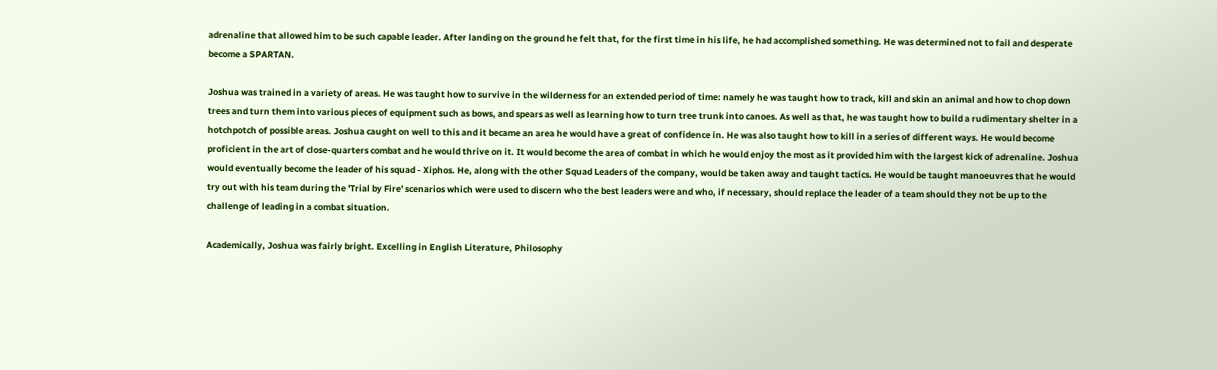adrenaline that allowed him to be such capable leader. After landing on the ground he felt that, for the first time in his life, he had accomplished something. He was determined not to fail and desperate become a SPARTAN.

Joshua was trained in a variety of areas. He was taught how to survive in the wilderness for an extended period of time: namely he was taught how to track, kill and skin an animal and how to chop down trees and turn them into various pieces of equipment such as bows, and spears as well as learning how to turn tree trunk into canoes. As well as that, he was taught how to build a rudimentary shelter in a hotchpotch of possible areas. Joshua caught on well to this and it became an area he would have a great of confidence in. He was also taught how to kill in a series of different ways. He would become proficient in the art of close-quarters combat and he would thrive on it. It would become the area of combat in which he would enjoy the most as it provided him with the largest kick of adrenaline. Joshua would eventually become the leader of his squad - Xiphos. He, along with the other Squad Leaders of the company, would be taken away and taught tactics. He would be taught manoeuvres that he would try out with his team during the 'Trial by Fire' scenarios which were used to discern who the best leaders were and who, if necessary, should replace the leader of a team should they not be up to the challenge of leading in a combat situation.

Academically, Joshua was fairly bright. Excelling in English Literature, Philosophy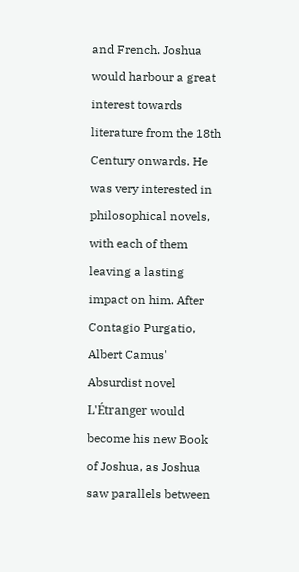and French. Joshua would harbour a great interest towards literature from the 18th Century onwards. He was very interested in philosophical novels, with each of them leaving a lasting impact on him. After Contagio Purgatio, Albert Camus' Absurdist novel L'Étranger would become his new Book of Joshua, as Joshua saw parallels between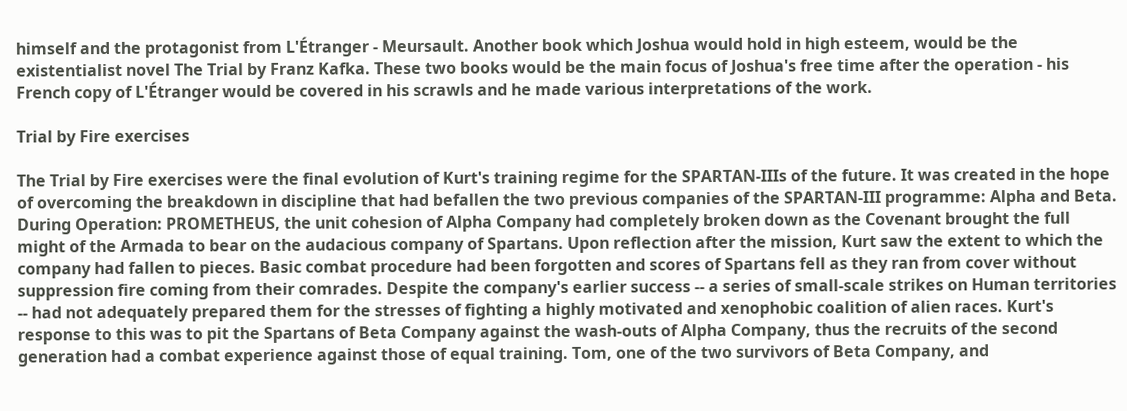himself and the protagonist from L'Étranger - Meursault. Another book which Joshua would hold in high esteem, would be the existentialist novel The Trial by Franz Kafka. These two books would be the main focus of Joshua's free time after the operation - his French copy of L'Étranger would be covered in his scrawls and he made various interpretations of the work.

Trial by Fire exercises

The Trial by Fire exercises were the final evolution of Kurt's training regime for the SPARTAN-IIIs of the future. It was created in the hope of overcoming the breakdown in discipline that had befallen the two previous companies of the SPARTAN-III programme: Alpha and Beta. During Operation: PROMETHEUS, the unit cohesion of Alpha Company had completely broken down as the Covenant brought the full might of the Armada to bear on the audacious company of Spartans. Upon reflection after the mission, Kurt saw the extent to which the company had fallen to pieces. Basic combat procedure had been forgotten and scores of Spartans fell as they ran from cover without suppression fire coming from their comrades. Despite the company's earlier success -- a series of small-scale strikes on Human territories -- had not adequately prepared them for the stresses of fighting a highly motivated and xenophobic coalition of alien races. Kurt's response to this was to pit the Spartans of Beta Company against the wash-outs of Alpha Company, thus the recruits of the second generation had a combat experience against those of equal training. Tom, one of the two survivors of Beta Company, and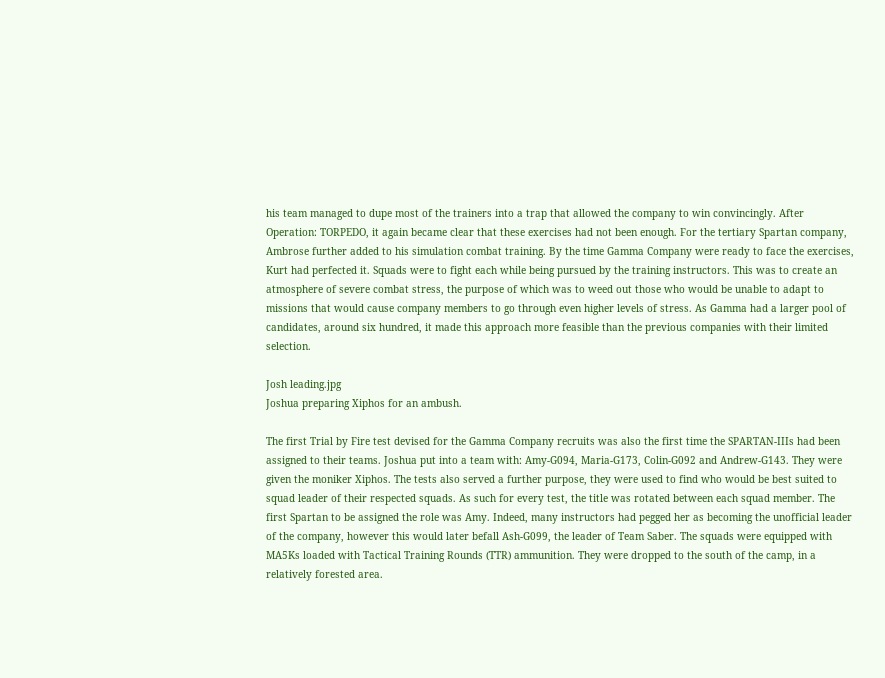his team managed to dupe most of the trainers into a trap that allowed the company to win convincingly. After Operation: TORPEDO, it again became clear that these exercises had not been enough. For the tertiary Spartan company, Ambrose further added to his simulation combat training. By the time Gamma Company were ready to face the exercises, Kurt had perfected it. Squads were to fight each while being pursued by the training instructors. This was to create an atmosphere of severe combat stress, the purpose of which was to weed out those who would be unable to adapt to missions that would cause company members to go through even higher levels of stress. As Gamma had a larger pool of candidates, around six hundred, it made this approach more feasible than the previous companies with their limited selection.

Josh leading.jpg
Joshua preparing Xiphos for an ambush.

The first Trial by Fire test devised for the Gamma Company recruits was also the first time the SPARTAN-IIIs had been assigned to their teams. Joshua put into a team with: Amy-G094, Maria-G173, Colin-G092 and Andrew-G143. They were given the moniker Xiphos. The tests also served a further purpose, they were used to find who would be best suited to squad leader of their respected squads. As such for every test, the title was rotated between each squad member. The first Spartan to be assigned the role was Amy. Indeed, many instructors had pegged her as becoming the unofficial leader of the company, however this would later befall Ash-G099, the leader of Team Saber. The squads were equipped with MA5Ks loaded with Tactical Training Rounds (TTR) ammunition. They were dropped to the south of the camp, in a relatively forested area.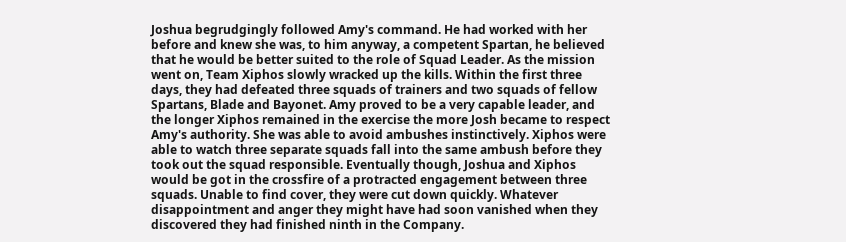Joshua begrudgingly followed Amy's command. He had worked with her before and knew she was, to him anyway, a competent Spartan, he believed that he would be better suited to the role of Squad Leader. As the mission went on, Team Xiphos slowly wracked up the kills. Within the first three days, they had defeated three squads of trainers and two squads of fellow Spartans, Blade and Bayonet. Amy proved to be a very capable leader, and the longer Xiphos remained in the exercise the more Josh became to respect Amy's authority. She was able to avoid ambushes instinctively. Xiphos were able to watch three separate squads fall into the same ambush before they took out the squad responsible. Eventually though, Joshua and Xiphos would be got in the crossfire of a protracted engagement between three squads. Unable to find cover, they were cut down quickly. Whatever disappointment and anger they might have had soon vanished when they discovered they had finished ninth in the Company.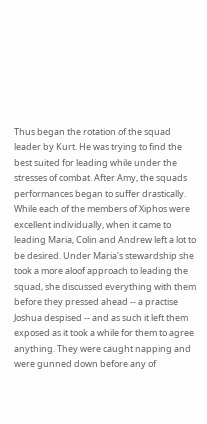Thus began the rotation of the squad leader by Kurt. He was trying to find the best suited for leading while under the stresses of combat. After Amy, the squads performances began to suffer drastically. While each of the members of Xiphos were excellent individually, when it came to leading Maria, Colin and Andrew left a lot to be desired. Under Maria's stewardship she took a more aloof approach to leading the squad, she discussed everything with them before they pressed ahead -- a practise Joshua despised -- and as such it left them exposed as it took a while for them to agree anything. They were caught napping and were gunned down before any of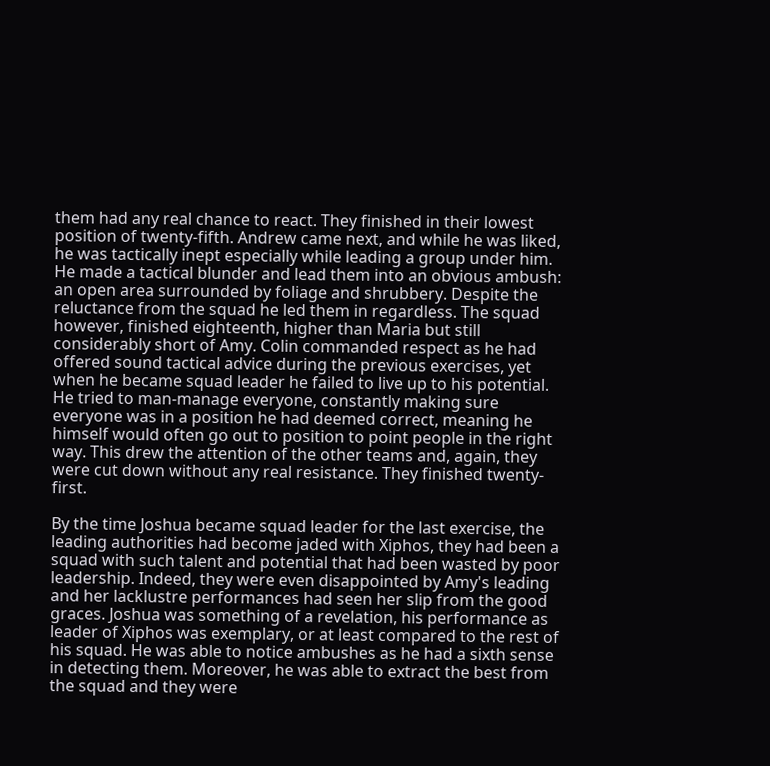them had any real chance to react. They finished in their lowest position of twenty-fifth. Andrew came next, and while he was liked, he was tactically inept especially while leading a group under him. He made a tactical blunder and lead them into an obvious ambush: an open area surrounded by foliage and shrubbery. Despite the reluctance from the squad he led them in regardless. The squad however, finished eighteenth, higher than Maria but still considerably short of Amy. Colin commanded respect as he had offered sound tactical advice during the previous exercises, yet when he became squad leader he failed to live up to his potential. He tried to man-manage everyone, constantly making sure everyone was in a position he had deemed correct, meaning he himself would often go out to position to point people in the right way. This drew the attention of the other teams and, again, they were cut down without any real resistance. They finished twenty-first.

By the time Joshua became squad leader for the last exercise, the leading authorities had become jaded with Xiphos, they had been a squad with such talent and potential that had been wasted by poor leadership. Indeed, they were even disappointed by Amy's leading and her lacklustre performances had seen her slip from the good graces. Joshua was something of a revelation, his performance as leader of Xiphos was exemplary, or at least compared to the rest of his squad. He was able to notice ambushes as he had a sixth sense in detecting them. Moreover, he was able to extract the best from the squad and they were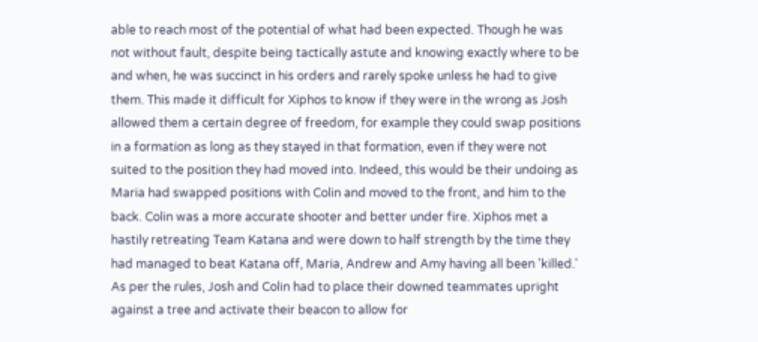able to reach most of the potential of what had been expected. Though he was not without fault, despite being tactically astute and knowing exactly where to be and when, he was succinct in his orders and rarely spoke unless he had to give them. This made it difficult for Xiphos to know if they were in the wrong as Josh allowed them a certain degree of freedom, for example they could swap positions in a formation as long as they stayed in that formation, even if they were not suited to the position they had moved into. Indeed, this would be their undoing as Maria had swapped positions with Colin and moved to the front, and him to the back. Colin was a more accurate shooter and better under fire. Xiphos met a hastily retreating Team Katana and were down to half strength by the time they had managed to beat Katana off, Maria, Andrew and Amy having all been 'killed.' As per the rules, Josh and Colin had to place their downed teammates upright against a tree and activate their beacon to allow for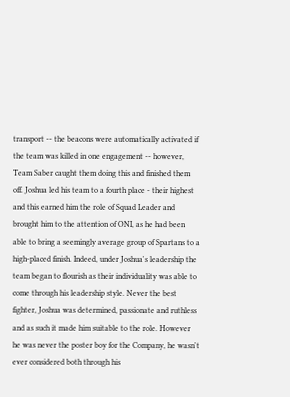transport -- the beacons were automatically activated if the team was killed in one engagement -- however, Team Saber caught them doing this and finished them off. Joshua led his team to a fourth place - their highest and this earned him the role of Squad Leader and brought him to the attention of ONI, as he had been able to bring a seemingly average group of Spartans to a high-placed finish. Indeed, under Joshua's leadership the team began to flourish as their individuality was able to come through his leadership style. Never the best fighter, Joshua was determined, passionate and ruthless and as such it made him suitable to the role. However he was never the poster boy for the Company, he wasn't ever considered both through his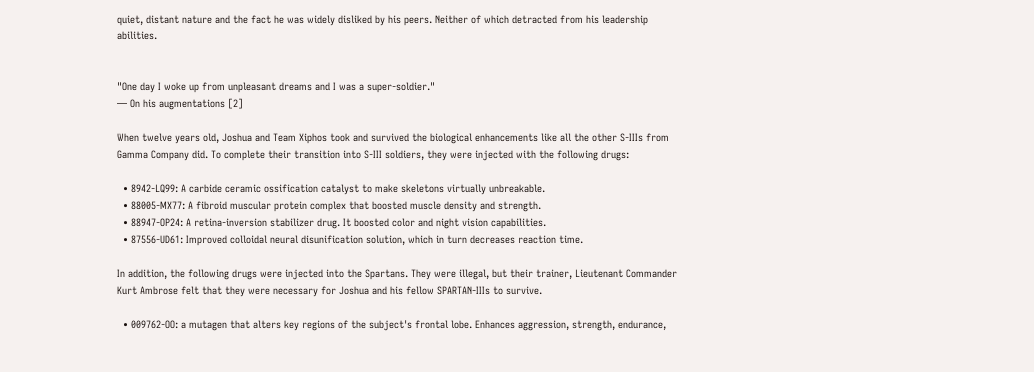quiet, distant nature and the fact he was widely disliked by his peers. Neither of which detracted from his leadership abilities.


"One day I woke up from unpleasant dreams and I was a super-soldier."
― On his augmentations [2]

When twelve years old, Joshua and Team Xiphos took and survived the biological enhancements like all the other S-IIIs from Gamma Company did. To complete their transition into S-III soldiers, they were injected with the following drugs:

  • 8942-LQ99: A carbide ceramic ossification catalyst to make skeletons virtually unbreakable.
  • 88005-MX77: A fibroid muscular protein complex that boosted muscle density and strength.
  • 88947-OP24: A retina-inversion stabilizer drug. It boosted color and night vision capabilities.
  • 87556-UD61: Improved colloidal neural disunification solution, which in turn decreases reaction time.

In addition, the following drugs were injected into the Spartans. They were illegal, but their trainer, Lieutenant Commander Kurt Ambrose felt that they were necessary for Joshua and his fellow SPARTAN-IIIs to survive.

  • 009762-OO: a mutagen that alters key regions of the subject's frontal lobe. Enhances aggression, strength, endurance,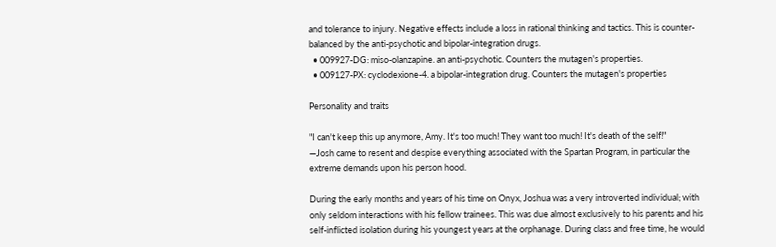and tolerance to injury. Negative effects include a loss in rational thinking and tactics. This is counter-balanced by the anti-psychotic and bipolar-integration drugs.
  • 009927-DG: miso-olanzapine. an anti-psychotic. Counters the mutagen's properties.
  • 009127-PX: cyclodexione-4. a bipolar-integration drug. Counters the mutagen's properties

Personality and traits

"I can't keep this up anymore, Amy. It's too much! They want too much! It's death of the self!"
―Josh came to resent and despise everything associated with the Spartan Program, in particular the extreme demands upon his person hood.

During the early months and years of his time on Onyx, Joshua was a very introverted individual; with only seldom interactions with his fellow trainees. This was due almost exclusively to his parents and his self-inflicted isolation during his youngest years at the orphanage. During class and free time, he would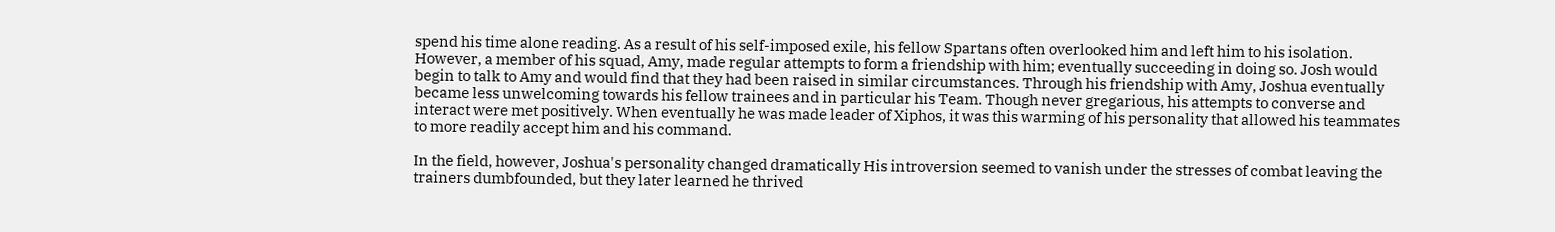spend his time alone reading. As a result of his self-imposed exile, his fellow Spartans often overlooked him and left him to his isolation. However, a member of his squad, Amy, made regular attempts to form a friendship with him; eventually succeeding in doing so. Josh would begin to talk to Amy and would find that they had been raised in similar circumstances. Through his friendship with Amy, Joshua eventually became less unwelcoming towards his fellow trainees and in particular his Team. Though never gregarious, his attempts to converse and interact were met positively. When eventually he was made leader of Xiphos, it was this warming of his personality that allowed his teammates to more readily accept him and his command.

In the field, however, Joshua's personality changed dramatically His introversion seemed to vanish under the stresses of combat leaving the trainers dumbfounded, but they later learned he thrived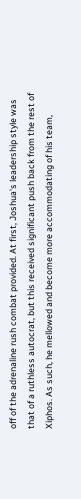off of the adrenaline rush combat provided. At first, Joshua's leadership style was that of a ruthless autocrat, but this received significant push back from the rest of Xiphos. As such, he mellowed and become more accommodating of his team,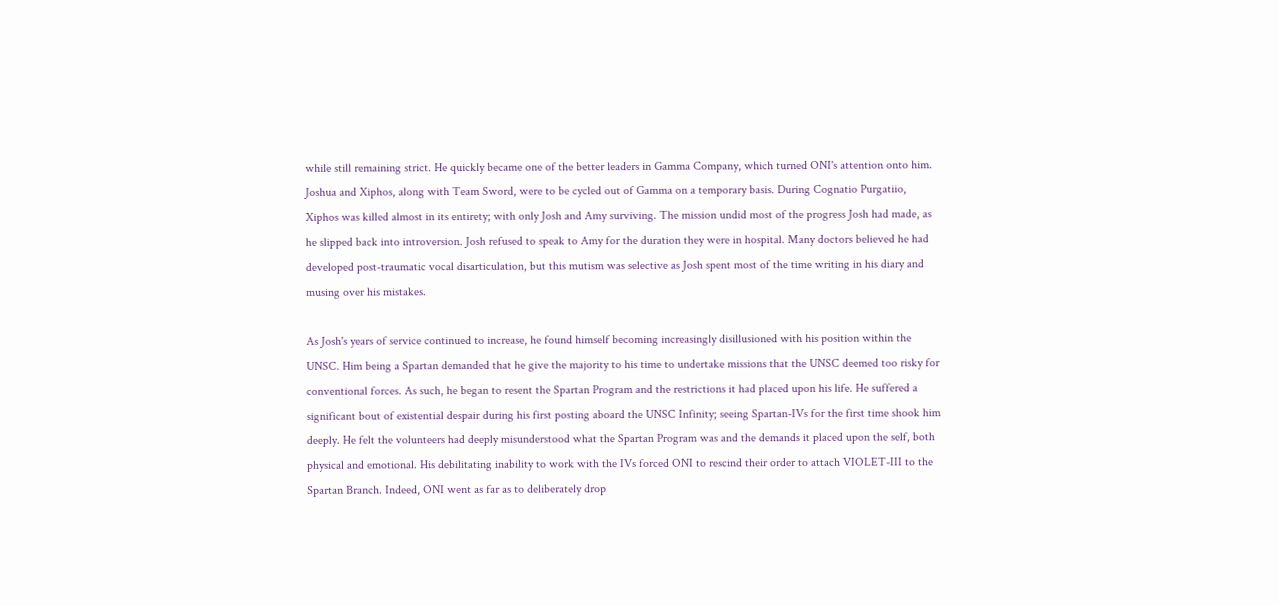while still remaining strict. He quickly became one of the better leaders in Gamma Company, which turned ONI's attention onto him. Joshua and Xiphos, along with Team Sword, were to be cycled out of Gamma on a temporary basis. During Cognatio Purgatiio, Xiphos was killed almost in its entirety; with only Josh and Amy surviving. The mission undid most of the progress Josh had made, as he slipped back into introversion. Josh refused to speak to Amy for the duration they were in hospital. Many doctors believed he had developed post-traumatic vocal disarticulation, but this mutism was selective as Josh spent most of the time writing in his diary and musing over his mistakes.

As Josh's years of service continued to increase, he found himself becoming increasingly disillusioned with his position within the UNSC. Him being a Spartan demanded that he give the majority to his time to undertake missions that the UNSC deemed too risky for conventional forces. As such, he began to resent the Spartan Program and the restrictions it had placed upon his life. He suffered a significant bout of existential despair during his first posting aboard the UNSC Infinity; seeing Spartan-IVs for the first time shook him deeply. He felt the volunteers had deeply misunderstood what the Spartan Program was and the demands it placed upon the self, both physical and emotional. His debilitating inability to work with the IVs forced ONI to rescind their order to attach VIOLET-III to the Spartan Branch. Indeed, ONI went as far as to deliberately drop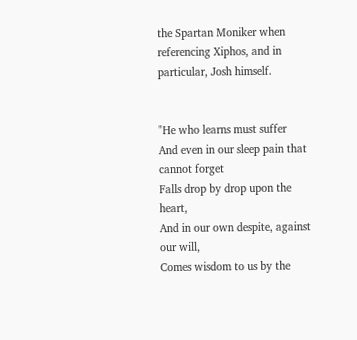the Spartan Moniker when referencing Xiphos, and in particular, Josh himself.


"He who learns must suffer
And even in our sleep pain that cannot forget
Falls drop by drop upon the heart,
And in our own despite, against our will,
Comes wisdom to us by the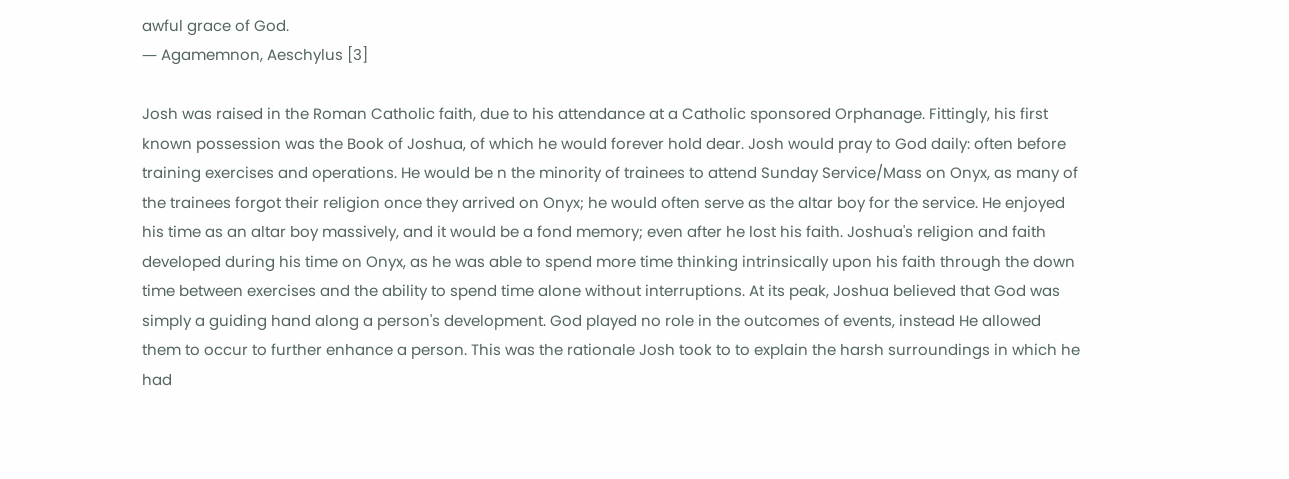awful grace of God.
― Agamemnon, Aeschylus [3]

Josh was raised in the Roman Catholic faith, due to his attendance at a Catholic sponsored Orphanage. Fittingly, his first known possession was the Book of Joshua, of which he would forever hold dear. Josh would pray to God daily: often before training exercises and operations. He would be n the minority of trainees to attend Sunday Service/Mass on Onyx, as many of the trainees forgot their religion once they arrived on Onyx; he would often serve as the altar boy for the service. He enjoyed his time as an altar boy massively, and it would be a fond memory; even after he lost his faith. Joshua's religion and faith developed during his time on Onyx, as he was able to spend more time thinking intrinsically upon his faith through the down time between exercises and the ability to spend time alone without interruptions. At its peak, Joshua believed that God was simply a guiding hand along a person's development. God played no role in the outcomes of events, instead He allowed them to occur to further enhance a person. This was the rationale Josh took to to explain the harsh surroundings in which he had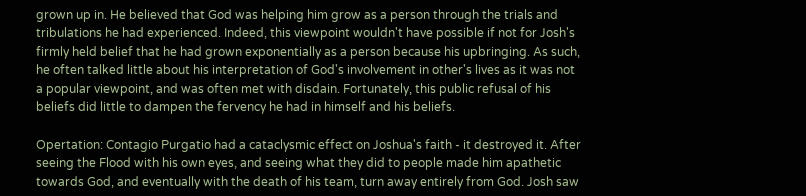grown up in. He believed that God was helping him grow as a person through the trials and tribulations he had experienced. Indeed, this viewpoint wouldn't have possible if not for Josh's firmly held belief that he had grown exponentially as a person because his upbringing. As such, he often talked little about his interpretation of God's involvement in other's lives as it was not a popular viewpoint, and was often met with disdain. Fortunately, this public refusal of his beliefs did little to dampen the fervency he had in himself and his beliefs.

Opertation: Contagio Purgatio had a cataclysmic effect on Joshua's faith - it destroyed it. After seeing the Flood with his own eyes, and seeing what they did to people made him apathetic towards God, and eventually with the death of his team, turn away entirely from God. Josh saw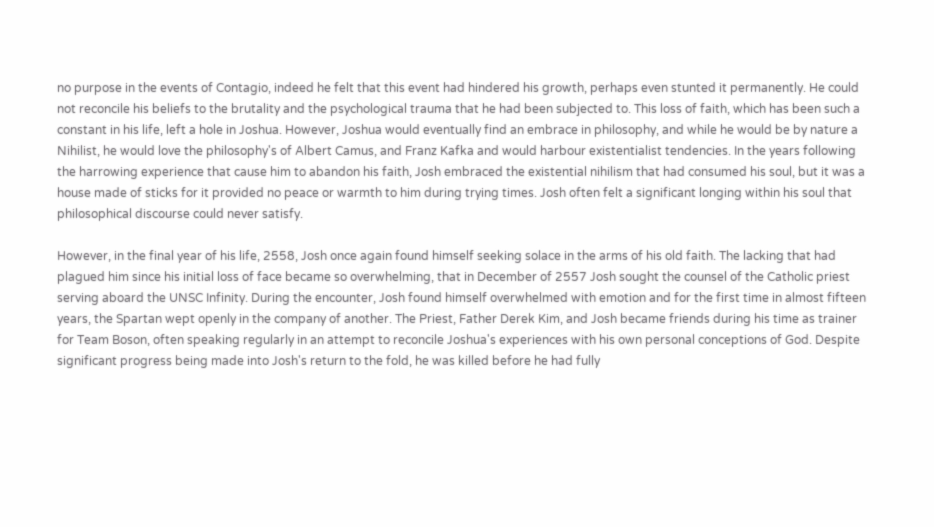no purpose in the events of Contagio, indeed he felt that this event had hindered his growth, perhaps even stunted it permanently. He could not reconcile his beliefs to the brutality and the psychological trauma that he had been subjected to. This loss of faith, which has been such a constant in his life, left a hole in Joshua. However, Joshua would eventually find an embrace in philosophy, and while he would be by nature a Nihilist, he would love the philosophy's of Albert Camus, and Franz Kafka and would harbour existentialist tendencies. In the years following the harrowing experience that cause him to abandon his faith, Josh embraced the existential nihilism that had consumed his soul, but it was a house made of sticks for it provided no peace or warmth to him during trying times. Josh often felt a significant longing within his soul that philosophical discourse could never satisfy.

However, in the final year of his life, 2558, Josh once again found himself seeking solace in the arms of his old faith. The lacking that had plagued him since his initial loss of face became so overwhelming, that in December of 2557 Josh sought the counsel of the Catholic priest serving aboard the UNSC Infinity. During the encounter, Josh found himself overwhelmed with emotion and for the first time in almost fifteen years, the Spartan wept openly in the company of another. The Priest, Father Derek Kim, and Josh became friends during his time as trainer for Team Boson, often speaking regularly in an attempt to reconcile Joshua's experiences with his own personal conceptions of God. Despite significant progress being made into Josh's return to the fold, he was killed before he had fully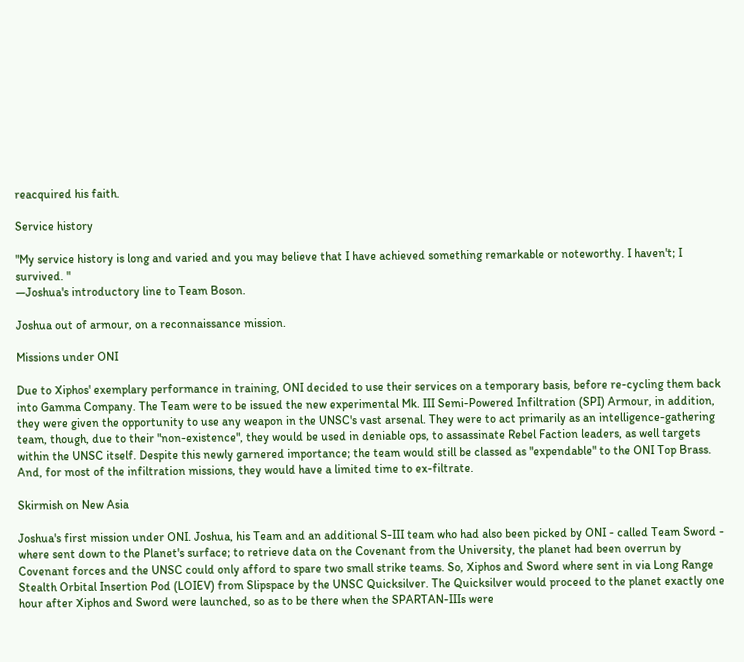reacquired his faith.

Service history

"My service history is long and varied and you may believe that I have achieved something remarkable or noteworthy. I haven't; I survived. "
―Joshua's introductory line to Team Boson.

Joshua out of armour, on a reconnaissance mission.

Missions under ONI

Due to Xiphos' exemplary performance in training, ONI decided to use their services on a temporary basis, before re-cycling them back into Gamma Company. The Team were to be issued the new experimental Mk. III Semi-Powered Infiltration (SPI) Armour, in addition, they were given the opportunity to use any weapon in the UNSC's vast arsenal. They were to act primarily as an intelligence-gathering team, though, due to their "non-existence", they would be used in deniable ops, to assassinate Rebel Faction leaders, as well targets within the UNSC itself. Despite this newly garnered importance; the team would still be classed as "expendable" to the ONI Top Brass. And, for most of the infiltration missions, they would have a limited time to ex-filtrate.

Skirmish on New Asia

Joshua's first mission under ONI. Joshua, his Team and an additional S-III team who had also been picked by ONI - called Team Sword - where sent down to the Planet's surface; to retrieve data on the Covenant from the University, the planet had been overrun by Covenant forces and the UNSC could only afford to spare two small strike teams. So, Xiphos and Sword where sent in via Long Range Stealth Orbital Insertion Pod (LOIEV) from Slipspace by the UNSC Quicksilver. The Quicksilver would proceed to the planet exactly one hour after Xiphos and Sword were launched, so as to be there when the SPARTAN-IIIs were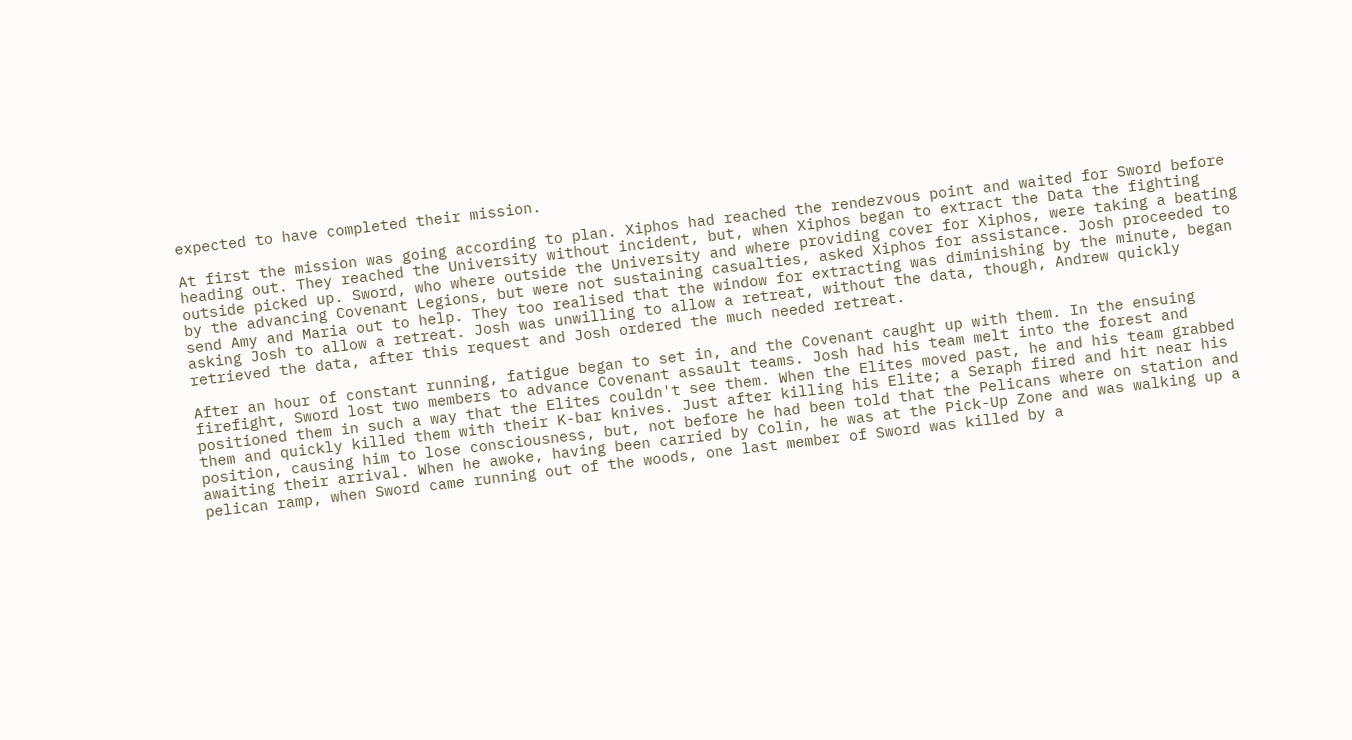expected to have completed their mission.

At first the mission was going according to plan. Xiphos had reached the rendezvous point and waited for Sword before heading out. They reached the University without incident, but, when Xiphos began to extract the Data the fighting outside picked up. Sword, who where outside the University and where providing cover for Xiphos, were taking a beating by the advancing Covenant Legions, but were not sustaining casualties, asked Xiphos for assistance. Josh proceeded to send Amy and Maria out to help. They too realised that the window for extracting was diminishing by the minute, began asking Josh to allow a retreat. Josh was unwilling to allow a retreat, without the data, though, Andrew quickly retrieved the data, after this request and Josh ordered the much needed retreat.

After an hour of constant running, fatigue began to set in, and the Covenant caught up with them. In the ensuing firefight, Sword lost two members to advance Covenant assault teams. Josh had his team melt into the forest and positioned them in such a way that the Elites couldn't see them. When the Elites moved past, he and his team grabbed them and quickly killed them with their K-bar knives. Just after killing his Elite; a Seraph fired and hit near his position, causing him to lose consciousness, but, not before he had been told that the Pelicans where on station and awaiting their arrival. When he awoke, having been carried by Colin, he was at the Pick-Up Zone and was walking up a pelican ramp, when Sword came running out of the woods, one last member of Sword was killed by a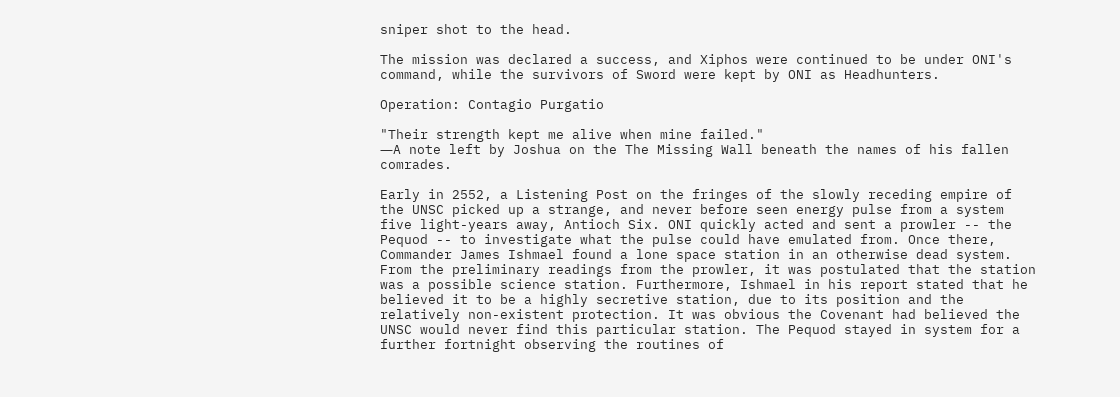sniper shot to the head.

The mission was declared a success, and Xiphos were continued to be under ONI's command, while the survivors of Sword were kept by ONI as Headhunters.

Operation: Contagio Purgatio

"Their strength kept me alive when mine failed."
―A note left by Joshua on the The Missing Wall beneath the names of his fallen comrades.

Early in 2552, a Listening Post on the fringes of the slowly receding empire of the UNSC picked up a strange, and never before seen energy pulse from a system five light-years away, Antioch Six. ONI quickly acted and sent a prowler -- the Pequod -- to investigate what the pulse could have emulated from. Once there, Commander James Ishmael found a lone space station in an otherwise dead system. From the preliminary readings from the prowler, it was postulated that the station was a possible science station. Furthermore, Ishmael in his report stated that he believed it to be a highly secretive station, due to its position and the relatively non-existent protection. It was obvious the Covenant had believed the UNSC would never find this particular station. The Pequod stayed in system for a further fortnight observing the routines of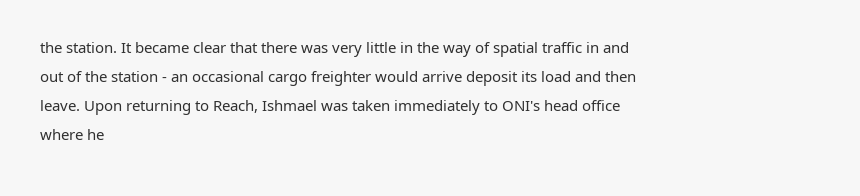the station. It became clear that there was very little in the way of spatial traffic in and out of the station - an occasional cargo freighter would arrive deposit its load and then leave. Upon returning to Reach, Ishmael was taken immediately to ONI's head office where he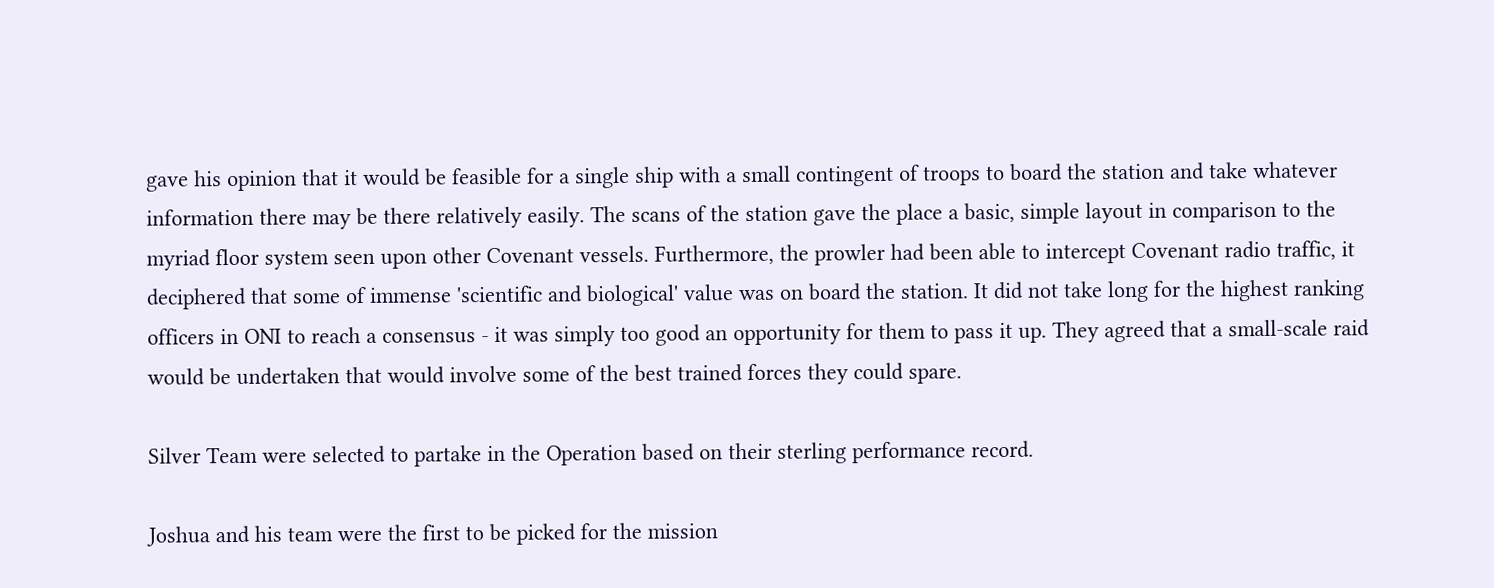gave his opinion that it would be feasible for a single ship with a small contingent of troops to board the station and take whatever information there may be there relatively easily. The scans of the station gave the place a basic, simple layout in comparison to the myriad floor system seen upon other Covenant vessels. Furthermore, the prowler had been able to intercept Covenant radio traffic, it deciphered that some of immense 'scientific and biological' value was on board the station. It did not take long for the highest ranking officers in ONI to reach a consensus - it was simply too good an opportunity for them to pass it up. They agreed that a small-scale raid would be undertaken that would involve some of the best trained forces they could spare.

Silver Team were selected to partake in the Operation based on their sterling performance record.

Joshua and his team were the first to be picked for the mission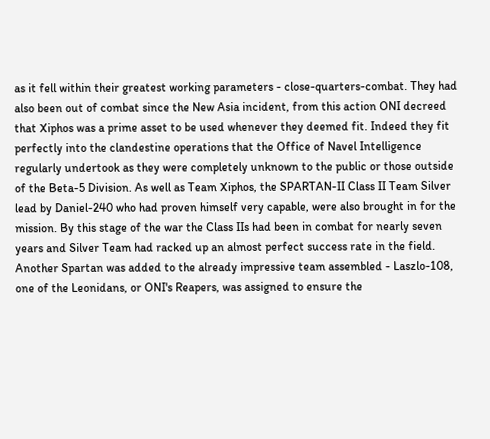as it fell within their greatest working parameters - close-quarters-combat. They had also been out of combat since the New Asia incident, from this action ONI decreed that Xiphos was a prime asset to be used whenever they deemed fit. Indeed they fit perfectly into the clandestine operations that the Office of Navel Intelligence regularly undertook as they were completely unknown to the public or those outside of the Beta-5 Division. As well as Team Xiphos, the SPARTAN-II Class II Team Silver lead by Daniel-240 who had proven himself very capable, were also brought in for the mission. By this stage of the war the Class IIs had been in combat for nearly seven years and Silver Team had racked up an almost perfect success rate in the field. Another Spartan was added to the already impressive team assembled - Laszlo-108, one of the Leonidans, or ONI's Reapers, was assigned to ensure the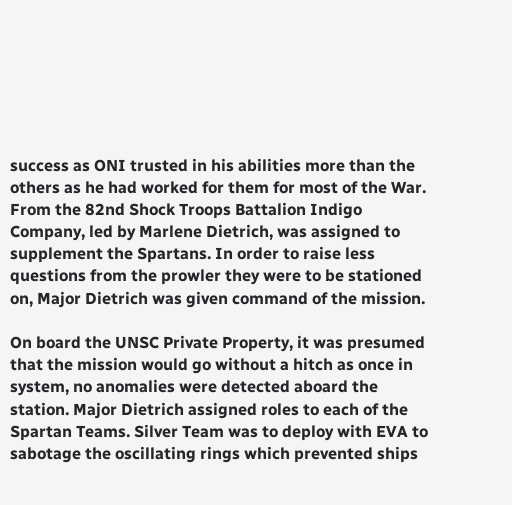success as ONI trusted in his abilities more than the others as he had worked for them for most of the War. From the 82nd Shock Troops Battalion Indigo Company, led by Marlene Dietrich, was assigned to supplement the Spartans. In order to raise less questions from the prowler they were to be stationed on, Major Dietrich was given command of the mission.

On board the UNSC Private Property, it was presumed that the mission would go without a hitch as once in system, no anomalies were detected aboard the station. Major Dietrich assigned roles to each of the Spartan Teams. Silver Team was to deploy with EVA to sabotage the oscillating rings which prevented ships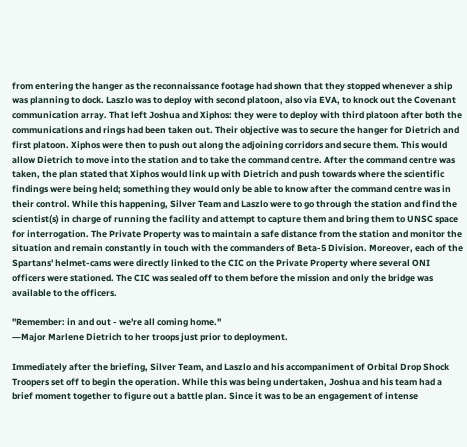from entering the hanger as the reconnaissance footage had shown that they stopped whenever a ship was planning to dock. Laszlo was to deploy with second platoon, also via EVA, to knock out the Covenant communication array. That left Joshua and Xiphos: they were to deploy with third platoon after both the communications and rings had been taken out. Their objective was to secure the hanger for Dietrich and first platoon. Xiphos were then to push out along the adjoining corridors and secure them. This would allow Dietrich to move into the station and to take the command centre. After the command centre was taken, the plan stated that Xiphos would link up with Dietrich and push towards where the scientific findings were being held; something they would only be able to know after the command centre was in their control. While this happening, Silver Team and Laszlo were to go through the station and find the scientist(s) in charge of running the facility and attempt to capture them and bring them to UNSC space for interrogation. The Private Property was to maintain a safe distance from the station and monitor the situation and remain constantly in touch with the commanders of Beta-5 Division. Moreover, each of the Spartans' helmet-cams were directly linked to the CIC on the Private Property where several ONI officers were stationed. The CIC was sealed off to them before the mission and only the bridge was available to the officers.

"Remember: in and out - we're all coming home."
―Major Marlene Dietrich to her troops just prior to deployment.

Immediately after the briefing, Silver Team, and Laszlo and his accompaniment of Orbital Drop Shock Troopers set off to begin the operation. While this was being undertaken, Joshua and his team had a brief moment together to figure out a battle plan. Since it was to be an engagement of intense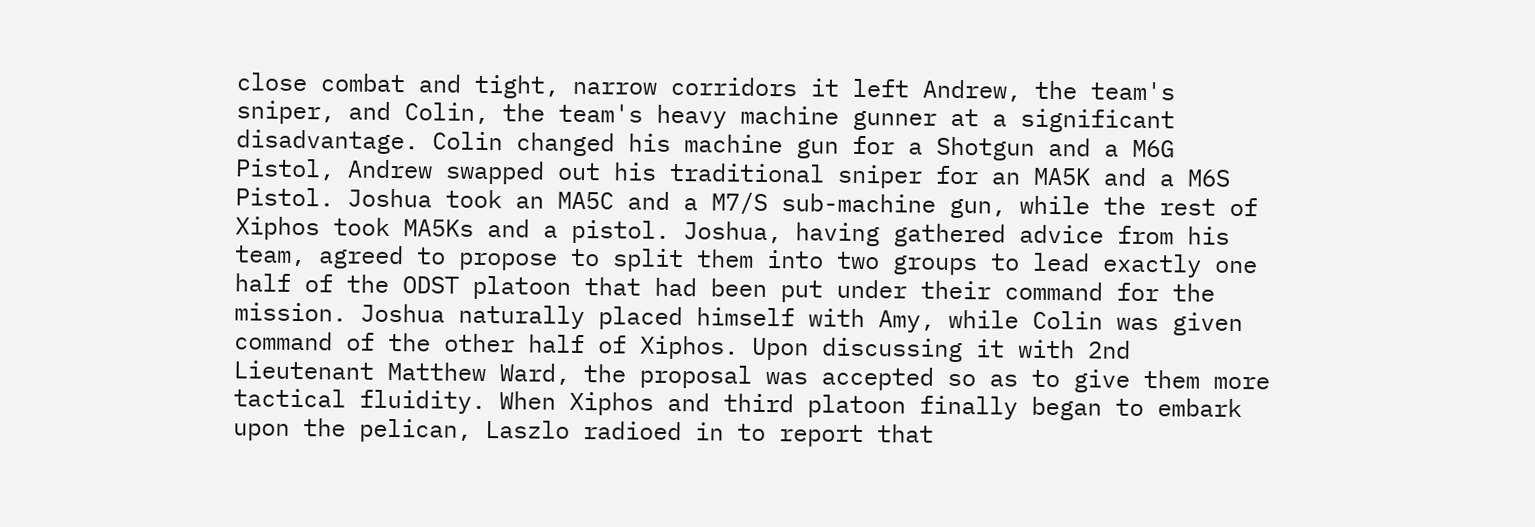close combat and tight, narrow corridors it left Andrew, the team's sniper, and Colin, the team's heavy machine gunner at a significant disadvantage. Colin changed his machine gun for a Shotgun and a M6G Pistol, Andrew swapped out his traditional sniper for an MA5K and a M6S Pistol. Joshua took an MA5C and a M7/S sub-machine gun, while the rest of Xiphos took MA5Ks and a pistol. Joshua, having gathered advice from his team, agreed to propose to split them into two groups to lead exactly one half of the ODST platoon that had been put under their command for the mission. Joshua naturally placed himself with Amy, while Colin was given command of the other half of Xiphos. Upon discussing it with 2nd Lieutenant Matthew Ward, the proposal was accepted so as to give them more tactical fluidity. When Xiphos and third platoon finally began to embark upon the pelican, Laszlo radioed in to report that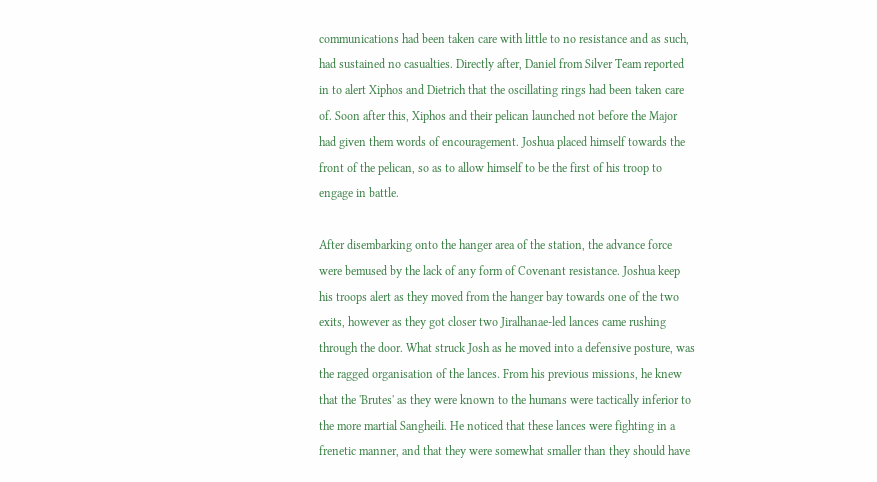communications had been taken care with little to no resistance and as such, had sustained no casualties. Directly after, Daniel from Silver Team reported in to alert Xiphos and Dietrich that the oscillating rings had been taken care of. Soon after this, Xiphos and their pelican launched not before the Major had given them words of encouragement. Joshua placed himself towards the front of the pelican, so as to allow himself to be the first of his troop to engage in battle.

After disembarking onto the hanger area of the station, the advance force were bemused by the lack of any form of Covenant resistance. Joshua keep his troops alert as they moved from the hanger bay towards one of the two exits, however as they got closer two Jiralhanae-led lances came rushing through the door. What struck Josh as he moved into a defensive posture, was the ragged organisation of the lances. From his previous missions, he knew that the 'Brutes' as they were known to the humans were tactically inferior to the more martial Sangheili. He noticed that these lances were fighting in a frenetic manner, and that they were somewhat smaller than they should have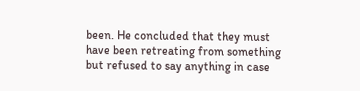been. He concluded that they must have been retreating from something but refused to say anything in case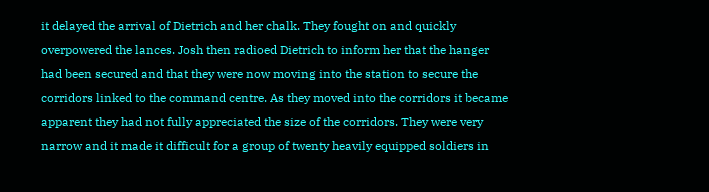it delayed the arrival of Dietrich and her chalk. They fought on and quickly overpowered the lances. Josh then radioed Dietrich to inform her that the hanger had been secured and that they were now moving into the station to secure the corridors linked to the command centre. As they moved into the corridors it became apparent they had not fully appreciated the size of the corridors. They were very narrow and it made it difficult for a group of twenty heavily equipped soldiers in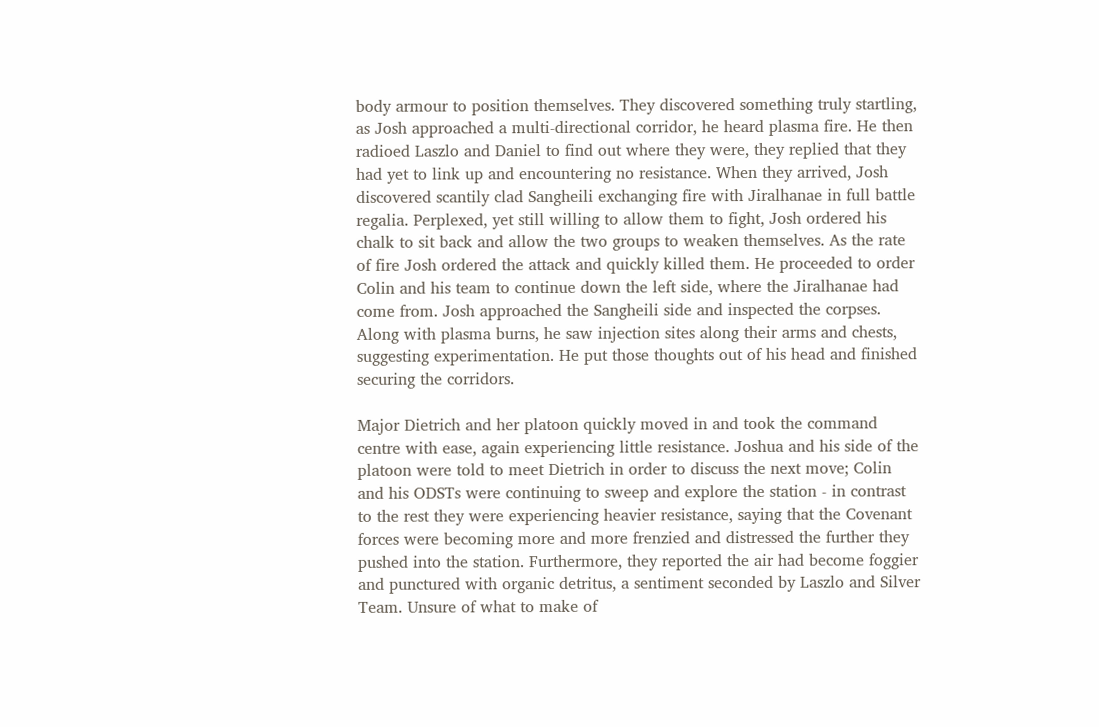body armour to position themselves. They discovered something truly startling, as Josh approached a multi-directional corridor, he heard plasma fire. He then radioed Laszlo and Daniel to find out where they were, they replied that they had yet to link up and encountering no resistance. When they arrived, Josh discovered scantily clad Sangheili exchanging fire with Jiralhanae in full battle regalia. Perplexed, yet still willing to allow them to fight, Josh ordered his chalk to sit back and allow the two groups to weaken themselves. As the rate of fire Josh ordered the attack and quickly killed them. He proceeded to order Colin and his team to continue down the left side, where the Jiralhanae had come from. Josh approached the Sangheili side and inspected the corpses. Along with plasma burns, he saw injection sites along their arms and chests, suggesting experimentation. He put those thoughts out of his head and finished securing the corridors.

Major Dietrich and her platoon quickly moved in and took the command centre with ease, again experiencing little resistance. Joshua and his side of the platoon were told to meet Dietrich in order to discuss the next move; Colin and his ODSTs were continuing to sweep and explore the station - in contrast to the rest they were experiencing heavier resistance, saying that the Covenant forces were becoming more and more frenzied and distressed the further they pushed into the station. Furthermore, they reported the air had become foggier and punctured with organic detritus, a sentiment seconded by Laszlo and Silver Team. Unsure of what to make of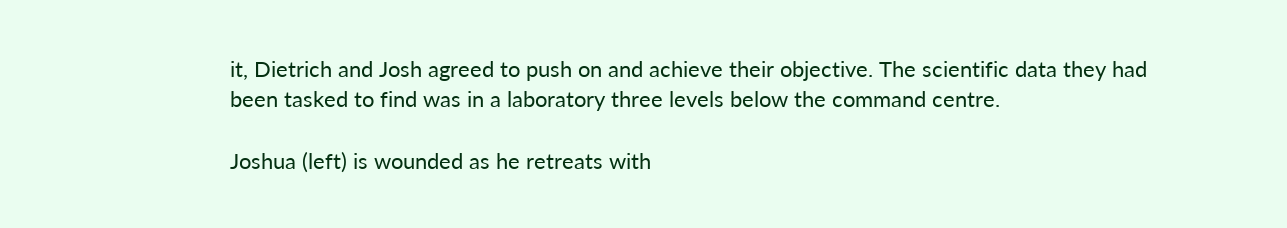it, Dietrich and Josh agreed to push on and achieve their objective. The scientific data they had been tasked to find was in a laboratory three levels below the command centre.

Joshua (left) is wounded as he retreats with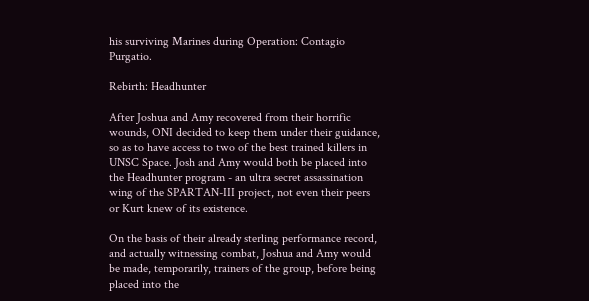his surviving Marines during Operation: Contagio Purgatio.

Rebirth: Headhunter

After Joshua and Amy recovered from their horrific wounds, ONI decided to keep them under their guidance, so as to have access to two of the best trained killers in UNSC Space. Josh and Amy would both be placed into the Headhunter program - an ultra secret assassination wing of the SPARTAN-III project, not even their peers or Kurt knew of its existence.

On the basis of their already sterling performance record, and actually witnessing combat, Joshua and Amy would be made, temporarily, trainers of the group, before being placed into the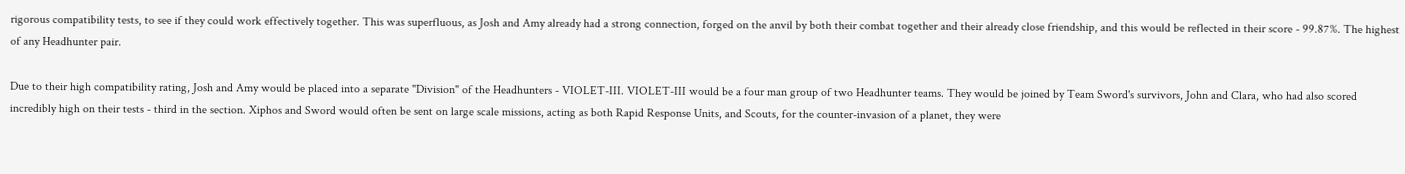rigorous compatibility tests, to see if they could work effectively together. This was superfluous, as Josh and Amy already had a strong connection, forged on the anvil by both their combat together and their already close friendship, and this would be reflected in their score - 99.87%. The highest of any Headhunter pair.

Due to their high compatibility rating, Josh and Amy would be placed into a separate "Division" of the Headhunters - VIOLET-III. VIOLET-III would be a four man group of two Headhunter teams. They would be joined by Team Sword's survivors, John and Clara, who had also scored incredibly high on their tests - third in the section. Xiphos and Sword would often be sent on large scale missions, acting as both Rapid Response Units, and Scouts, for the counter-invasion of a planet, they were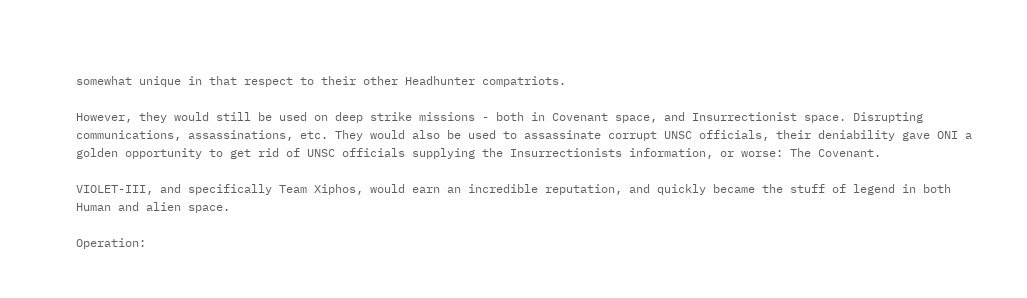somewhat unique in that respect to their other Headhunter compatriots.

However, they would still be used on deep strike missions - both in Covenant space, and Insurrectionist space. Disrupting communications, assassinations, etc. They would also be used to assassinate corrupt UNSC officials, their deniability gave ONI a golden opportunity to get rid of UNSC officials supplying the Insurrectionists information, or worse: The Covenant.

VIOLET-III, and specifically Team Xiphos, would earn an incredible reputation, and quickly became the stuff of legend in both Human and alien space.

Operation: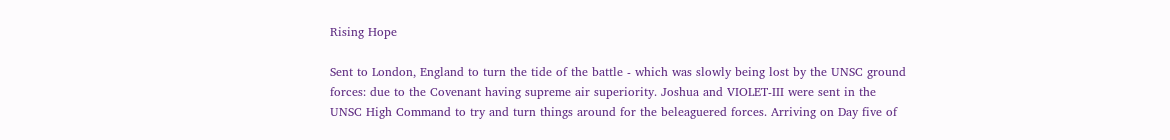Rising Hope

Sent to London, England to turn the tide of the battle - which was slowly being lost by the UNSC ground forces: due to the Covenant having supreme air superiority. Joshua and VIOLET-III were sent in the UNSC High Command to try and turn things around for the beleaguered forces. Arriving on Day five of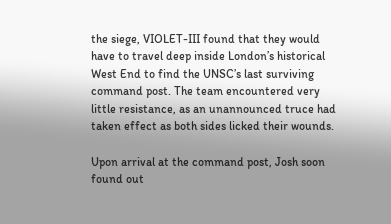the siege, VIOLET-III found that they would have to travel deep inside London’s historical West End to find the UNSC’s last surviving command post. The team encountered very little resistance, as an unannounced truce had taken effect as both sides licked their wounds.

Upon arrival at the command post, Josh soon found out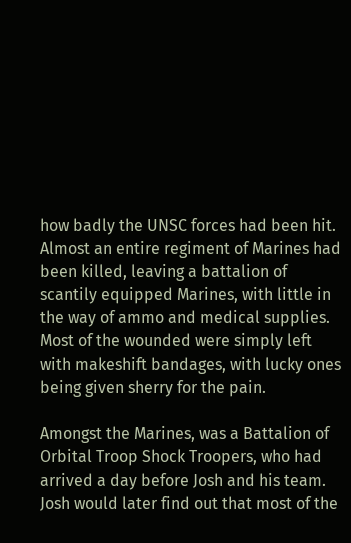how badly the UNSC forces had been hit. Almost an entire regiment of Marines had been killed, leaving a battalion of scantily equipped Marines, with little in the way of ammo and medical supplies. Most of the wounded were simply left with makeshift bandages, with lucky ones being given sherry for the pain.

Amongst the Marines, was a Battalion of Orbital Troop Shock Troopers, who had arrived a day before Josh and his team. Josh would later find out that most of the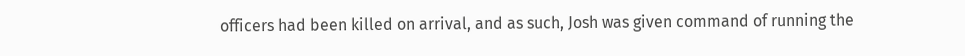officers had been killed on arrival, and as such, Josh was given command of running the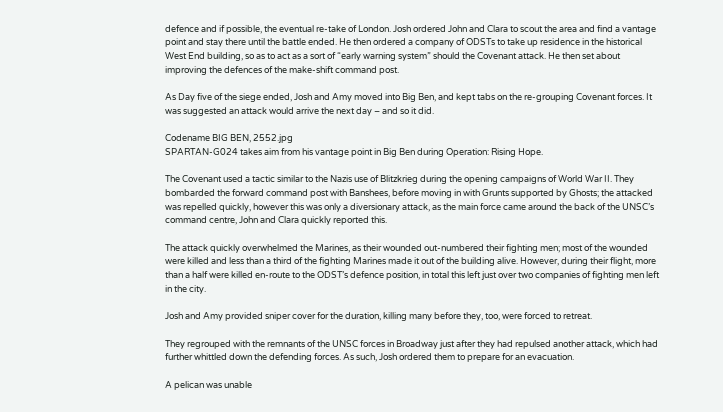defence and if possible, the eventual re-take of London. Josh ordered John and Clara to scout the area and find a vantage point and stay there until the battle ended. He then ordered a company of ODSTs to take up residence in the historical West End building, so as to act as a sort of “early warning system” should the Covenant attack. He then set about improving the defences of the make-shift command post.

As Day five of the siege ended, Josh and Amy moved into Big Ben, and kept tabs on the re-grouping Covenant forces. It was suggested an attack would arrive the next day – and so it did.

Codename BIG BEN, 2552.jpg
SPARTAN-G024 takes aim from his vantage point in Big Ben during Operation: Rising Hope.

The Covenant used a tactic similar to the Nazis use of Blitzkrieg during the opening campaigns of World War II. They bombarded the forward command post with Banshees, before moving in with Grunts supported by Ghosts; the attacked was repelled quickly, however this was only a diversionary attack, as the main force came around the back of the UNSC’s command centre, John and Clara quickly reported this.

The attack quickly overwhelmed the Marines, as their wounded out-numbered their fighting men; most of the wounded were killed and less than a third of the fighting Marines made it out of the building alive. However, during their flight, more than a half were killed en-route to the ODST’s defence position, in total this left just over two companies of fighting men left in the city.

Josh and Amy provided sniper cover for the duration, killing many before they, too, were forced to retreat.

They regrouped with the remnants of the UNSC forces in Broadway just after they had repulsed another attack, which had further whittled down the defending forces. As such, Josh ordered them to prepare for an evacuation.

A pelican was unable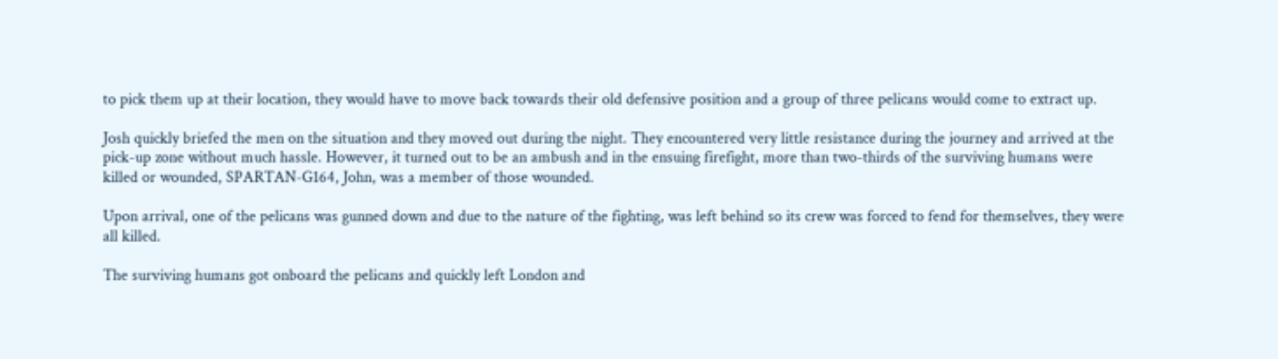to pick them up at their location, they would have to move back towards their old defensive position and a group of three pelicans would come to extract up.

Josh quickly briefed the men on the situation and they moved out during the night. They encountered very little resistance during the journey and arrived at the pick-up zone without much hassle. However, it turned out to be an ambush and in the ensuing firefight, more than two-thirds of the surviving humans were killed or wounded, SPARTAN-G164, John, was a member of those wounded.

Upon arrival, one of the pelicans was gunned down and due to the nature of the fighting, was left behind so its crew was forced to fend for themselves, they were all killed.

The surviving humans got onboard the pelicans and quickly left London and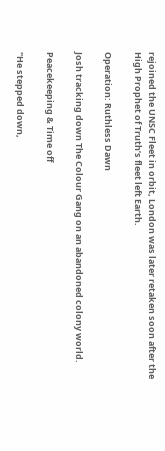rejoined the UNSC Fleet in orbit, London was later retaken soon after the High Prophet of Truth’s fleet left Earth.

Operation: Ruthless Dawn

Josh tracking down The Colour Gang on an abandoned colony world.

Peacekeeping & Time off

"He stepped down,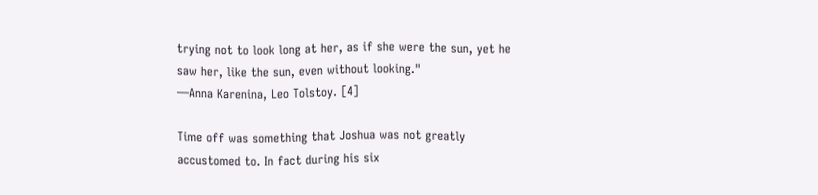trying not to look long at her, as if she were the sun, yet he saw her, like the sun, even without looking."
―Anna Karenina, Leo Tolstoy. [4]

Time off was something that Joshua was not greatly accustomed to. In fact during his six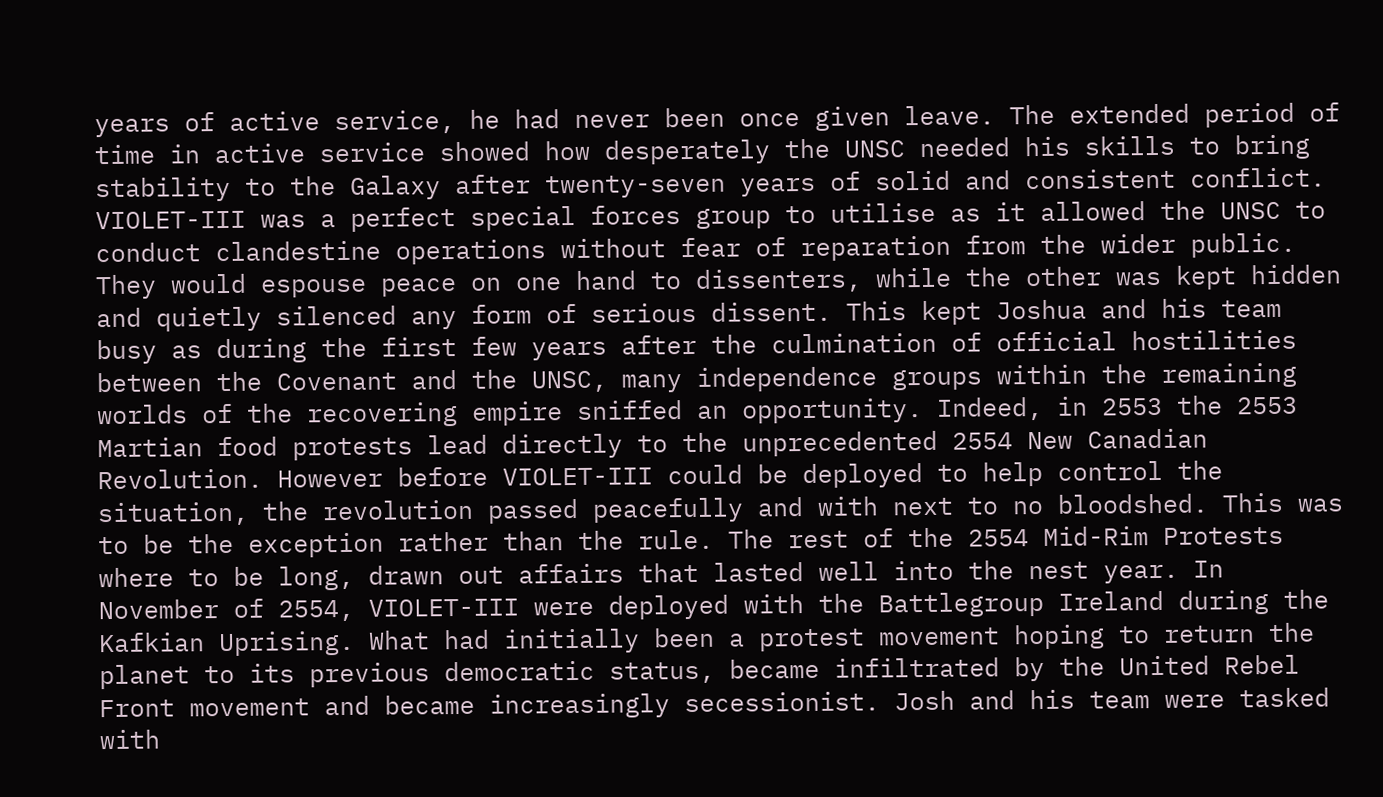years of active service, he had never been once given leave. The extended period of time in active service showed how desperately the UNSC needed his skills to bring stability to the Galaxy after twenty-seven years of solid and consistent conflict. VIOLET-III was a perfect special forces group to utilise as it allowed the UNSC to conduct clandestine operations without fear of reparation from the wider public. They would espouse peace on one hand to dissenters, while the other was kept hidden and quietly silenced any form of serious dissent. This kept Joshua and his team busy as during the first few years after the culmination of official hostilities between the Covenant and the UNSC, many independence groups within the remaining worlds of the recovering empire sniffed an opportunity. Indeed, in 2553 the 2553 Martian food protests lead directly to the unprecedented 2554 New Canadian Revolution. However before VIOLET-III could be deployed to help control the situation, the revolution passed peacefully and with next to no bloodshed. This was to be the exception rather than the rule. The rest of the 2554 Mid-Rim Protests where to be long, drawn out affairs that lasted well into the nest year. In November of 2554, VIOLET-III were deployed with the Battlegroup Ireland during the Kafkian Uprising. What had initially been a protest movement hoping to return the planet to its previous democratic status, became infiltrated by the United Rebel Front movement and became increasingly secessionist. Josh and his team were tasked with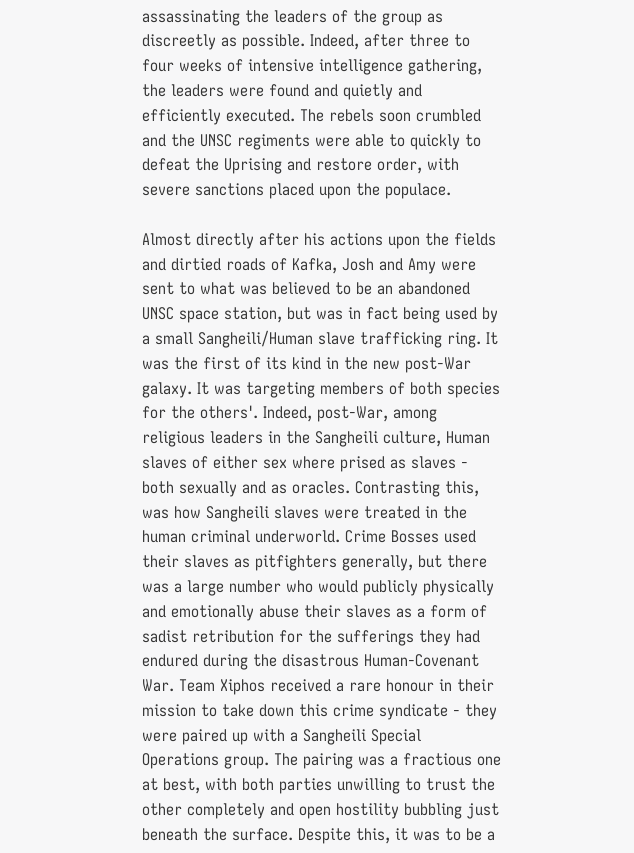assassinating the leaders of the group as discreetly as possible. Indeed, after three to four weeks of intensive intelligence gathering, the leaders were found and quietly and efficiently executed. The rebels soon crumbled and the UNSC regiments were able to quickly to defeat the Uprising and restore order, with severe sanctions placed upon the populace.

Almost directly after his actions upon the fields and dirtied roads of Kafka, Josh and Amy were sent to what was believed to be an abandoned UNSC space station, but was in fact being used by a small Sangheili/Human slave trafficking ring. It was the first of its kind in the new post-War galaxy. It was targeting members of both species for the others'. Indeed, post-War, among religious leaders in the Sangheili culture, Human slaves of either sex where prised as slaves - both sexually and as oracles. Contrasting this, was how Sangheili slaves were treated in the human criminal underworld. Crime Bosses used their slaves as pitfighters generally, but there was a large number who would publicly physically and emotionally abuse their slaves as a form of sadist retribution for the sufferings they had endured during the disastrous Human-Covenant War. Team Xiphos received a rare honour in their mission to take down this crime syndicate - they were paired up with a Sangheili Special Operations group. The pairing was a fractious one at best, with both parties unwilling to trust the other completely and open hostility bubbling just beneath the surface. Despite this, it was to be a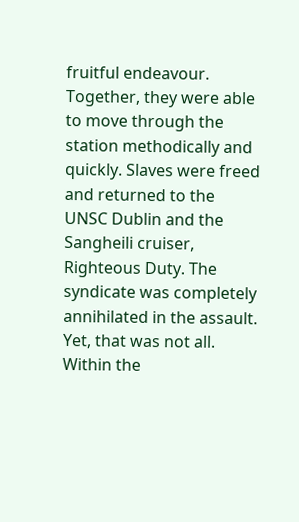fruitful endeavour. Together, they were able to move through the station methodically and quickly. Slaves were freed and returned to the UNSC Dublin and the Sangheili cruiser, Righteous Duty. The syndicate was completely annihilated in the assault. Yet, that was not all. Within the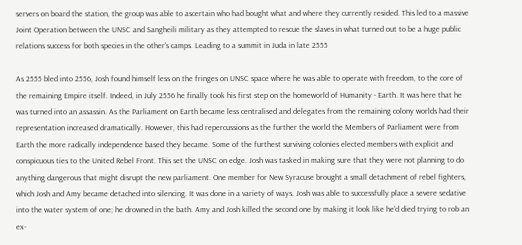servers on board the station, the group was able to ascertain who had bought what and where they currently resided. This led to a massive Joint Operation between the UNSC and Sangheili military as they attempted to rescue the slaves in what turned out to be a huge public relations success for both species in the other's camps. Leading to a summit in Juda in late 2555

As 2555 bled into 2556, Josh found himself less on the fringes on UNSC space where he was able to operate with freedom, to the core of the remaining Empire itself. Indeed, in July 2556 he finally took his first step on the homeworld of Humanity - Earth. It was here that he was turned into an assassin. As the Parliament on Earth became less centralised and delegates from the remaining colony worlds had their representation increased dramatically. However, this had repercussions as the further the world the Members of Parliament were from Earth the more radically independence based they became. Some of the furthest surviving colonies elected members with explicit and conspicuous ties to the United Rebel Front. This set the UNSC on edge. Josh was tasked in making sure that they were not planning to do anything dangerous that might disrupt the new parliament. One member for New Syracuse brought a small detachment of rebel fighters, which Josh and Amy became detached into silencing. It was done in a variety of ways. Josh was able to successfully place a severe sedative into the water system of one; he drowned in the bath. Amy and Josh killed the second one by making it look like he'd died trying to rob an ex-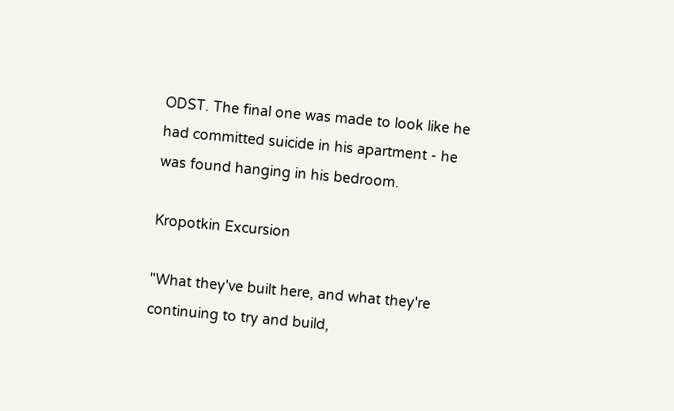ODST. The final one was made to look like he had committed suicide in his apartment - he was found hanging in his bedroom.

Kropotkin Excursion

"What they've built here, and what they're continuing to try and build,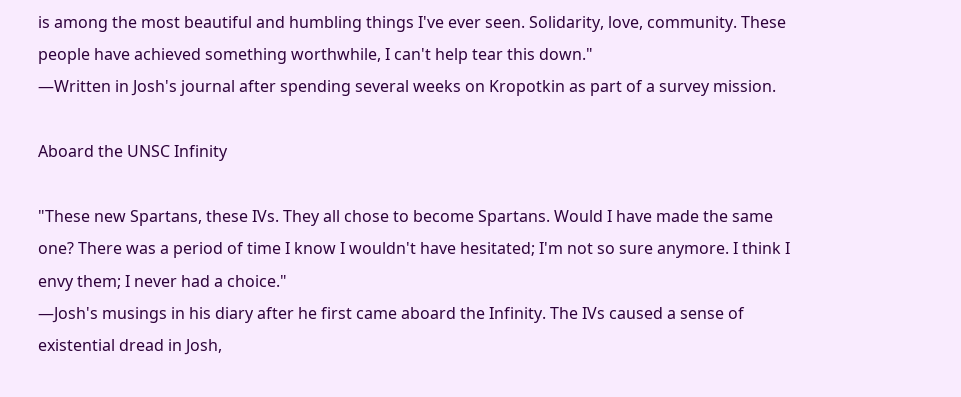is among the most beautiful and humbling things I've ever seen. Solidarity, love, community. These people have achieved something worthwhile, I can't help tear this down."
―Written in Josh's journal after spending several weeks on Kropotkin as part of a survey mission.

Aboard the UNSC Infinity

"These new Spartans, these IVs. They all chose to become Spartans. Would I have made the same one? There was a period of time I know I wouldn't have hesitated; I'm not so sure anymore. I think I envy them; I never had a choice."
―Josh's musings in his diary after he first came aboard the Infinity. The IVs caused a sense of existential dread in Josh,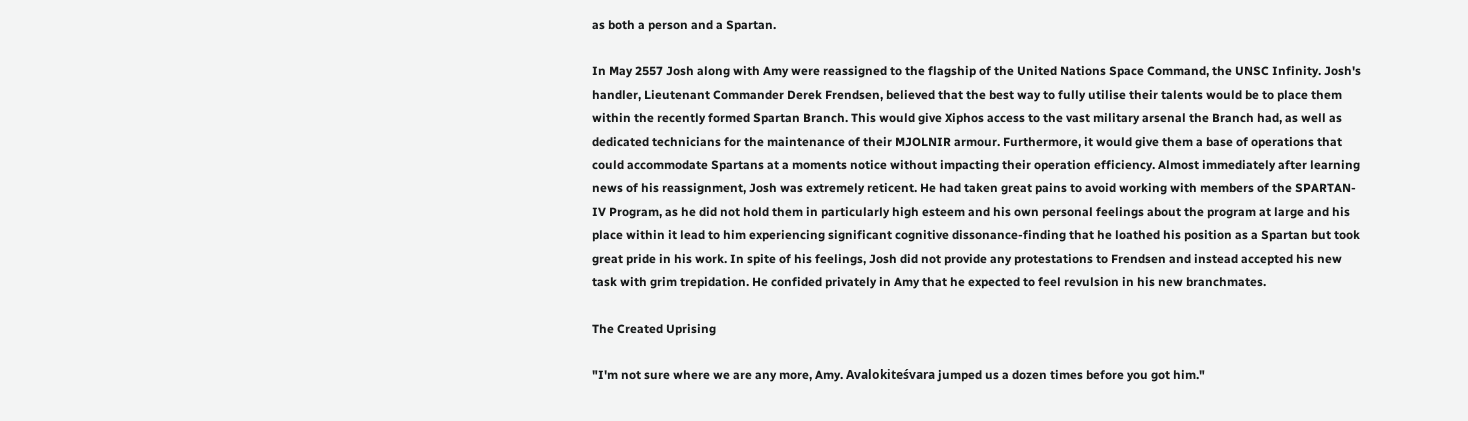as both a person and a Spartan.

In May 2557 Josh along with Amy were reassigned to the flagship of the United Nations Space Command, the UNSC Infinity. Josh's handler, Lieutenant Commander Derek Frendsen, believed that the best way to fully utilise their talents would be to place them within the recently formed Spartan Branch. This would give Xiphos access to the vast military arsenal the Branch had, as well as dedicated technicians for the maintenance of their MJOLNIR armour. Furthermore, it would give them a base of operations that could accommodate Spartans at a moments notice without impacting their operation efficiency. Almost immediately after learning news of his reassignment, Josh was extremely reticent. He had taken great pains to avoid working with members of the SPARTAN-IV Program, as he did not hold them in particularly high esteem and his own personal feelings about the program at large and his place within it lead to him experiencing significant cognitive dissonance-finding that he loathed his position as a Spartan but took great pride in his work. In spite of his feelings, Josh did not provide any protestations to Frendsen and instead accepted his new task with grim trepidation. He confided privately in Amy that he expected to feel revulsion in his new branchmates.

The Created Uprising

"I'm not sure where we are any more, Amy. Avalokiteśvara jumped us a dozen times before you got him."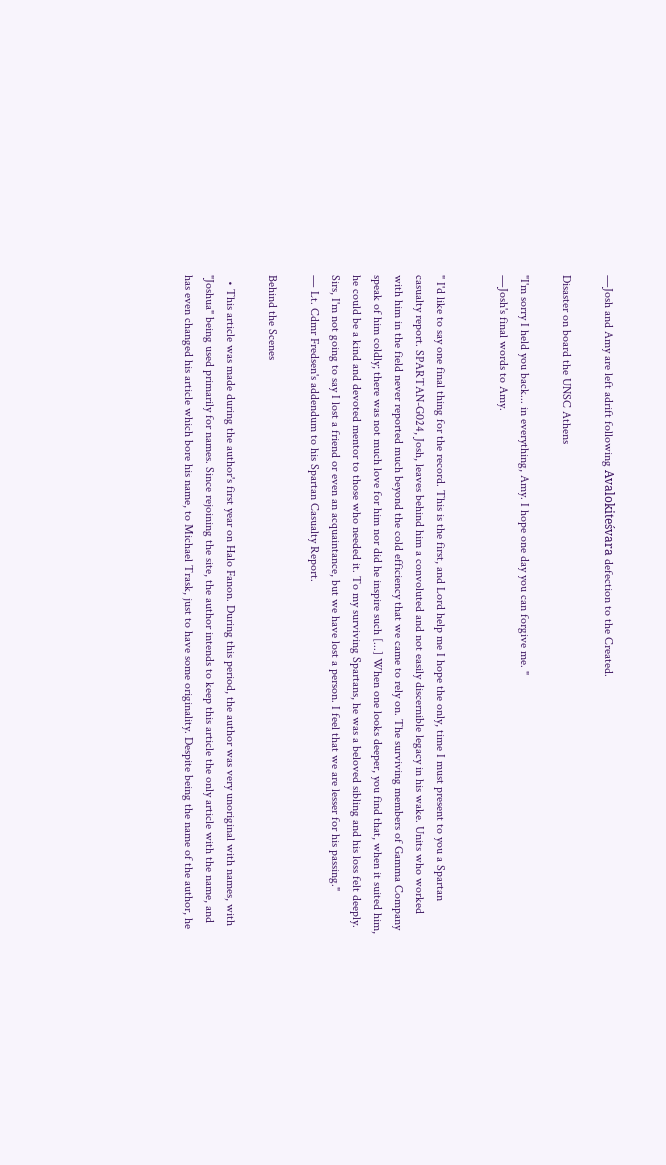―Josh and Amy are left adrift following Avalokiteśvara defection to the Created.

Disaster on board the UNSC Athens

"I'm sorry I held you back... in everything, Amy. I hope one day you can forgive me. "
―Josh's final words to Amy.


" I'd like to say one final thing for the record. This is the first, and Lord help me I hope the only, time I must present to you a Spartan casualty report. SPARTAN-G024, Josh, leaves behind him a convoluted and not easily discernible legacy in his wake. Units who worked with him in the field never reported much beyond the cold efficiency that we came to rely on. The surviving members of Gamma Company speak of him coldly; there was not much love for him nor did he inspire such [...] When one looks deeper, you find that, when it suited him, he could be a kind and devoted mentor to those who needed it. To my surviving Spartans, he was a beloved sibling and his loss felt deeply. Sirs, I'm not going to say I lost a friend or even an acquaintance, but we have lost a person. I feel that we are lesser for his passing."
― Lt. Cdmr Fredsen's addendum to his Spartan Casualty Report.

Behind the Scenes

  • This article was made during the author's first year on Halo Fanon. During this period, the author was very unoriginal with names, with "Joshua" being used primarily for names. Since rejoining the site, the author intends to keep this article the only article with the name, and has even changed his article which bore his name, to Michael Trask, just to have some originality. Despite being the name of the author, he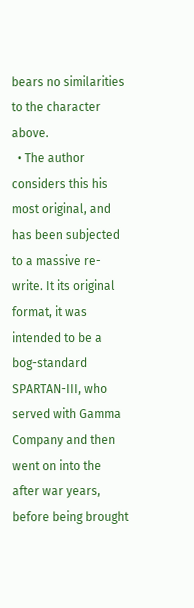bears no similarities to the character above.
  • The author considers this his most original, and has been subjected to a massive re-write. It its original format, it was intended to be a bog-standard SPARTAN-III, who served with Gamma Company and then went on into the after war years, before being brought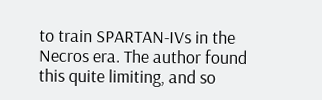to train SPARTAN-IVs in the Necros era. The author found this quite limiting, and so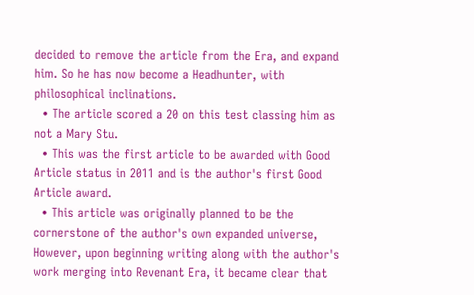decided to remove the article from the Era, and expand him. So he has now become a Headhunter, with philosophical inclinations.
  • The article scored a 20 on this test classing him as not a Mary Stu.
  • This was the first article to be awarded with Good Article status in 2011 and is the author's first Good Article award.
  • This article was originally planned to be the cornerstone of the author's own expanded universe, However, upon beginning writing along with the author's work merging into Revenant Era, it became clear that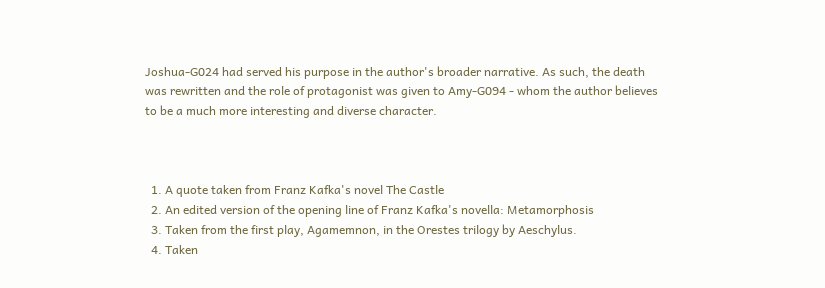Joshua-G024 had served his purpose in the author's broader narrative. As such, the death was rewritten and the role of protagonist was given to Amy-G094 - whom the author believes to be a much more interesting and diverse character.



  1. A quote taken from Franz Kafka's novel The Castle
  2. An edited version of the opening line of Franz Kafka's novella: Metamorphosis
  3. Taken from the first play, Agamemnon, in the Orestes trilogy by Aeschylus.
  4. Taken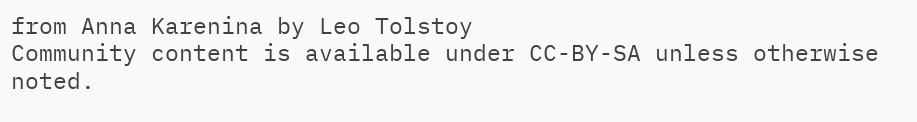from Anna Karenina by Leo Tolstoy
Community content is available under CC-BY-SA unless otherwise noted.